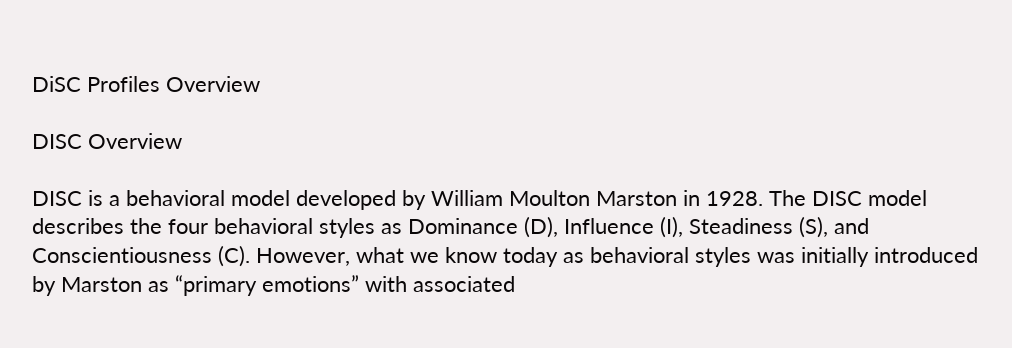DiSC Profiles Overview

DISC Overview

DISC is a behavioral model developed by William Moulton Marston in 1928. The DISC model describes the four behavioral styles as Dominance (D), Influence (I), Steadiness (S), and Conscientiousness (C). However, what we know today as behavioral styles was initially introduced by Marston as “primary emotions” with associated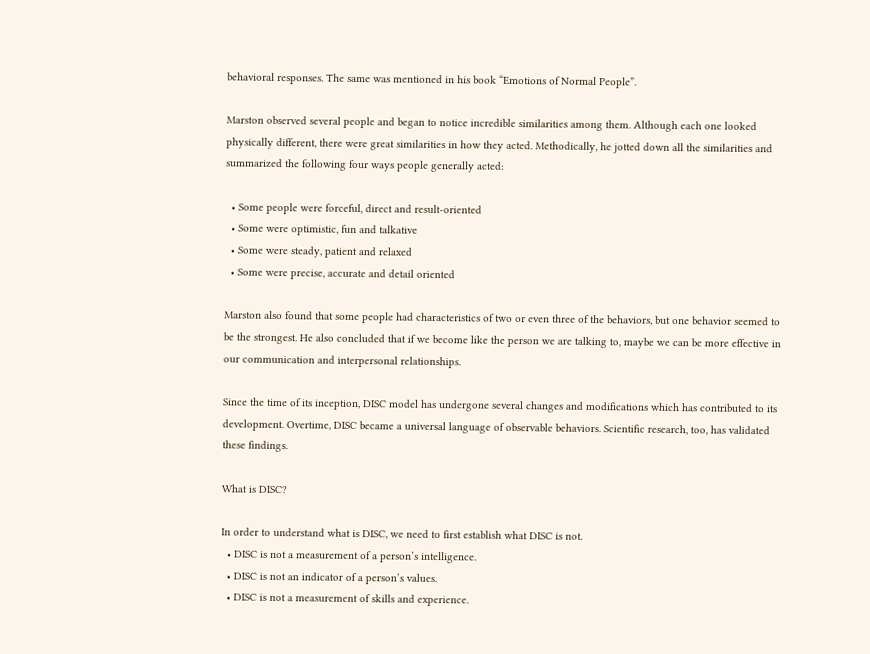behavioral responses. The same was mentioned in his book “Emotions of Normal People”.

Marston observed several people and began to notice incredible similarities among them. Although each one looked physically different, there were great similarities in how they acted. Methodically, he jotted down all the similarities and summarized the following four ways people generally acted:

  • Some people were forceful, direct and result-oriented
  • Some were optimistic, fun and talkative
  • Some were steady, patient and relaxed
  • Some were precise, accurate and detail oriented

Marston also found that some people had characteristics of two or even three of the behaviors, but one behavior seemed to be the strongest. He also concluded that if we become like the person we are talking to, maybe we can be more effective in our communication and interpersonal relationships.

Since the time of its inception, DISC model has undergone several changes and modifications which has contributed to its development. Overtime, DISC became a universal language of observable behaviors. Scientific research, too, has validated these findings.

What is DISC?

In order to understand what is DISC, we need to first establish what DISC is not.
  • DISC is not a measurement of a person’s intelligence.
  • DISC is not an indicator of a person’s values.
  • DISC is not a measurement of skills and experience.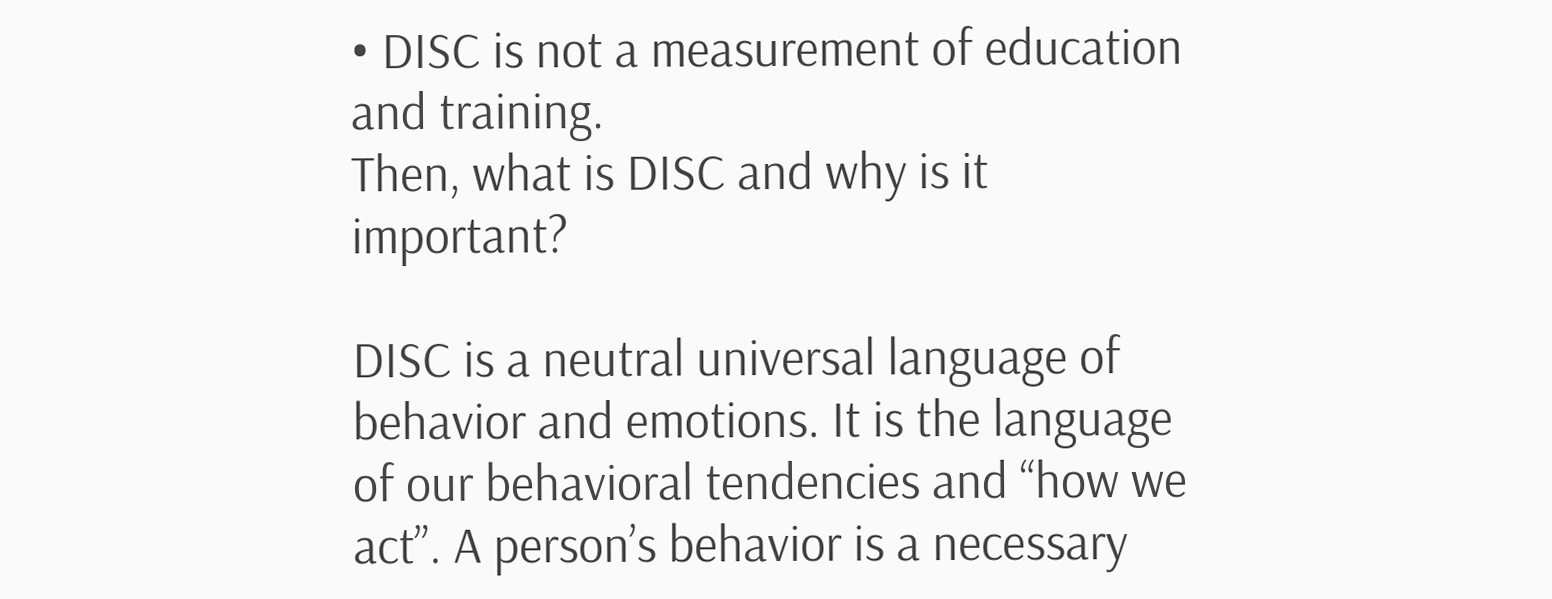• DISC is not a measurement of education and training.
Then, what is DISC and why is it important?

DISC is a neutral universal language of behavior and emotions. It is the language of our behavioral tendencies and “how we act”. A person’s behavior is a necessary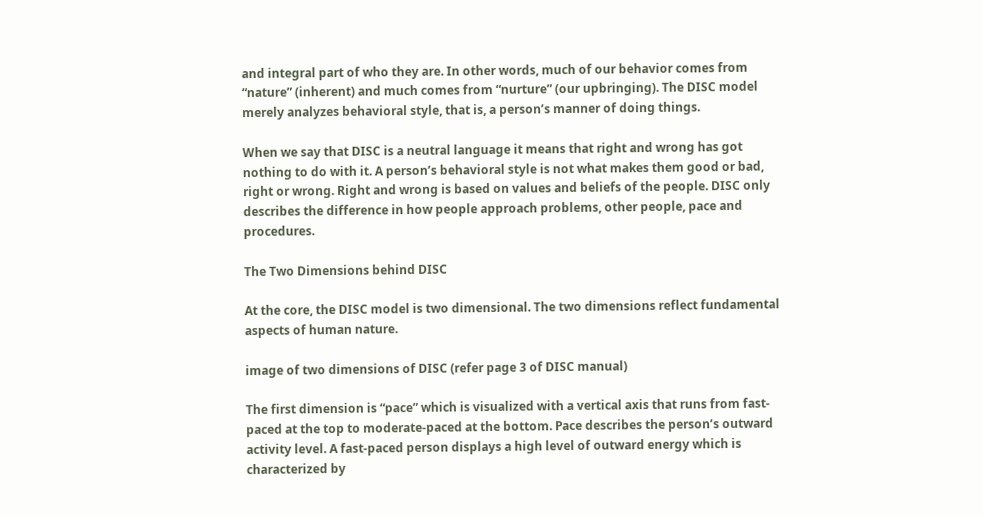and integral part of who they are. In other words, much of our behavior comes from “nature” (inherent) and much comes from “nurture” (our upbringing). The DISC model merely analyzes behavioral style, that is, a person’s manner of doing things.

When we say that DISC is a neutral language it means that right and wrong has got nothing to do with it. A person’s behavioral style is not what makes them good or bad, right or wrong. Right and wrong is based on values and beliefs of the people. DISC only describes the difference in how people approach problems, other people, pace and procedures.

The Two Dimensions behind DISC

At the core, the DISC model is two dimensional. The two dimensions reflect fundamental aspects of human nature.

image of two dimensions of DISC (refer page 3 of DISC manual)

The first dimension is “pace” which is visualized with a vertical axis that runs from fast-paced at the top to moderate-paced at the bottom. Pace describes the person’s outward activity level. A fast-paced person displays a high level of outward energy which is characterized by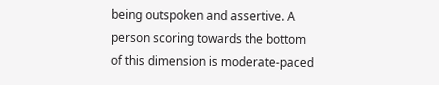being outspoken and assertive. A person scoring towards the bottom of this dimension is moderate-paced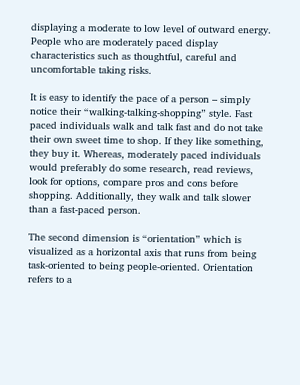displaying a moderate to low level of outward energy. People who are moderately paced display characteristics such as thoughtful, careful and uncomfortable taking risks.

It is easy to identify the pace of a person – simply notice their “walking-talking-shopping” style. Fast paced individuals walk and talk fast and do not take their own sweet time to shop. If they like something, they buy it. Whereas, moderately paced individuals would preferably do some research, read reviews, look for options, compare pros and cons before shopping. Additionally, they walk and talk slower than a fast-paced person.

The second dimension is “orientation” which is visualized as a horizontal axis that runs from being task-oriented to being people-oriented. Orientation refers to a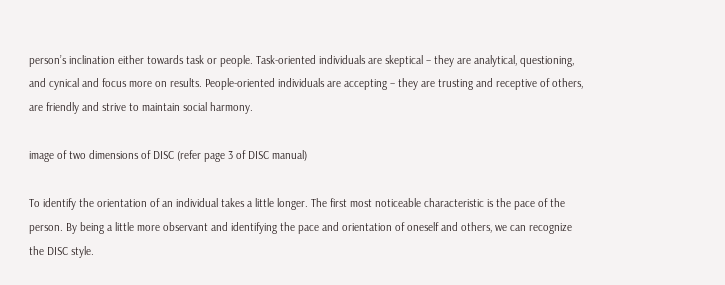person’s inclination either towards task or people. Task-oriented individuals are skeptical – they are analytical, questioning, and cynical and focus more on results. People-oriented individuals are accepting – they are trusting and receptive of others, are friendly and strive to maintain social harmony.

image of two dimensions of DISC (refer page 3 of DISC manual)

To identify the orientation of an individual takes a little longer. The first most noticeable characteristic is the pace of the person. By being a little more observant and identifying the pace and orientation of oneself and others, we can recognize the DISC style.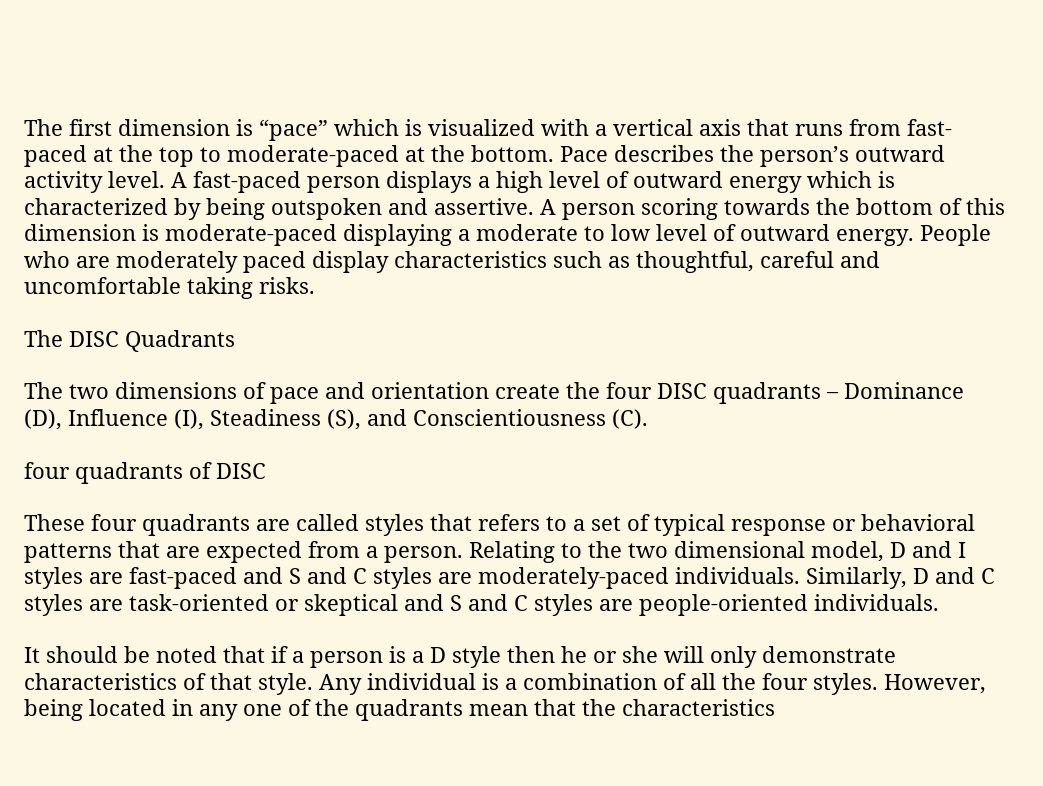The first dimension is “pace” which is visualized with a vertical axis that runs from fast-paced at the top to moderate-paced at the bottom. Pace describes the person’s outward activity level. A fast-paced person displays a high level of outward energy which is characterized by being outspoken and assertive. A person scoring towards the bottom of this dimension is moderate-paced displaying a moderate to low level of outward energy. People who are moderately paced display characteristics such as thoughtful, careful and uncomfortable taking risks.

The DISC Quadrants

The two dimensions of pace and orientation create the four DISC quadrants – Dominance (D), Influence (I), Steadiness (S), and Conscientiousness (C).

four quadrants of DISC

These four quadrants are called styles that refers to a set of typical response or behavioral patterns that are expected from a person. Relating to the two dimensional model, D and I styles are fast-paced and S and C styles are moderately-paced individuals. Similarly, D and C styles are task-oriented or skeptical and S and C styles are people-oriented individuals.

It should be noted that if a person is a D style then he or she will only demonstrate characteristics of that style. Any individual is a combination of all the four styles. However, being located in any one of the quadrants mean that the characteristics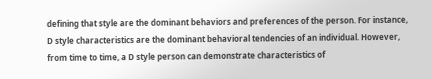defining that style are the dominant behaviors and preferences of the person. For instance, D style characteristics are the dominant behavioral tendencies of an individual. However, from time to time, a D style person can demonstrate characteristics of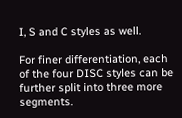I, S and C styles as well.

For finer differentiation, each of the four DISC styles can be further split into three more segments.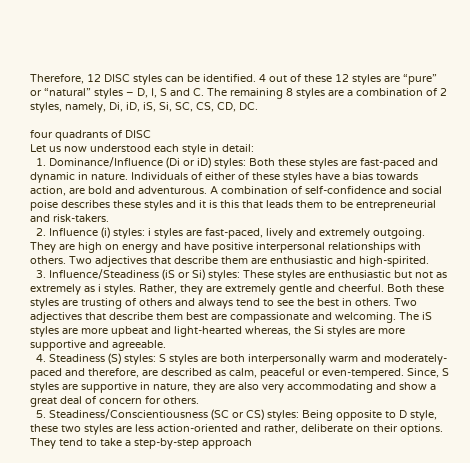Therefore, 12 DISC styles can be identified. 4 out of these 12 styles are “pure” or “natural” styles – D, I, S and C. The remaining 8 styles are a combination of 2 styles, namely, Di, iD, iS, Si, SC, CS, CD, DC.

four quadrants of DISC
Let us now understood each style in detail:
  1. Dominance/Influence (Di or iD) styles: Both these styles are fast-paced and dynamic in nature. Individuals of either of these styles have a bias towards action, are bold and adventurous. A combination of self-confidence and social poise describes these styles and it is this that leads them to be entrepreneurial and risk-takers.
  2. Influence (i) styles: i styles are fast-paced, lively and extremely outgoing. They are high on energy and have positive interpersonal relationships with others. Two adjectives that describe them are enthusiastic and high-spirited.
  3. Influence/Steadiness (iS or Si) styles: These styles are enthusiastic but not as extremely as i styles. Rather, they are extremely gentle and cheerful. Both these styles are trusting of others and always tend to see the best in others. Two adjectives that describe them best are compassionate and welcoming. The iS styles are more upbeat and light-hearted whereas, the Si styles are more supportive and agreeable.
  4. Steadiness (S) styles: S styles are both interpersonally warm and moderately-paced and therefore, are described as calm, peaceful or even-tempered. Since, S styles are supportive in nature, they are also very accommodating and show a great deal of concern for others.
  5. Steadiness/Conscientiousness (SC or CS) styles: Being opposite to D style, these two styles are less action-oriented and rather, deliberate on their options. They tend to take a step-by-step approach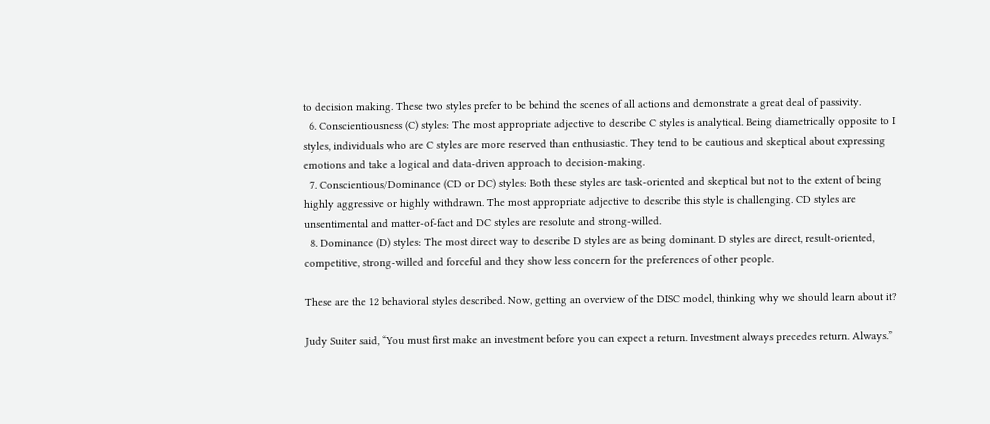to decision making. These two styles prefer to be behind the scenes of all actions and demonstrate a great deal of passivity.
  6. Conscientiousness (C) styles: The most appropriate adjective to describe C styles is analytical. Being diametrically opposite to I styles, individuals who are C styles are more reserved than enthusiastic. They tend to be cautious and skeptical about expressing emotions and take a logical and data-driven approach to decision-making.
  7. Conscientious/Dominance (CD or DC) styles: Both these styles are task-oriented and skeptical but not to the extent of being highly aggressive or highly withdrawn. The most appropriate adjective to describe this style is challenging. CD styles are unsentimental and matter-of-fact and DC styles are resolute and strong-willed.
  8. Dominance (D) styles: The most direct way to describe D styles are as being dominant. D styles are direct, result-oriented, competitive, strong-willed and forceful and they show less concern for the preferences of other people.

These are the 12 behavioral styles described. Now, getting an overview of the DISC model, thinking why we should learn about it?

Judy Suiter said, “You must first make an investment before you can expect a return. Investment always precedes return. Always.”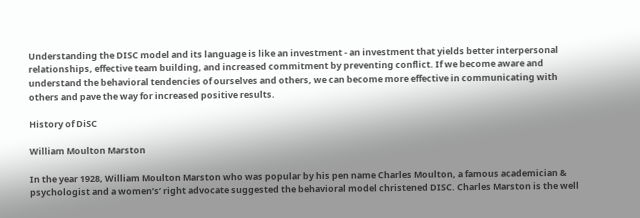Understanding the DISC model and its language is like an investment - an investment that yields better interpersonal relationships, effective team building, and increased commitment by preventing conflict. If we become aware and understand the behavioral tendencies of ourselves and others, we can become more effective in communicating with others and pave the way for increased positive results.

History of DiSC

William Moulton Marston

In the year 1928, William Moulton Marston who was popular by his pen name Charles Moulton, a famous academician & psychologist and a women’s’ right advocate suggested the behavioral model christened DISC. Charles Marston is the well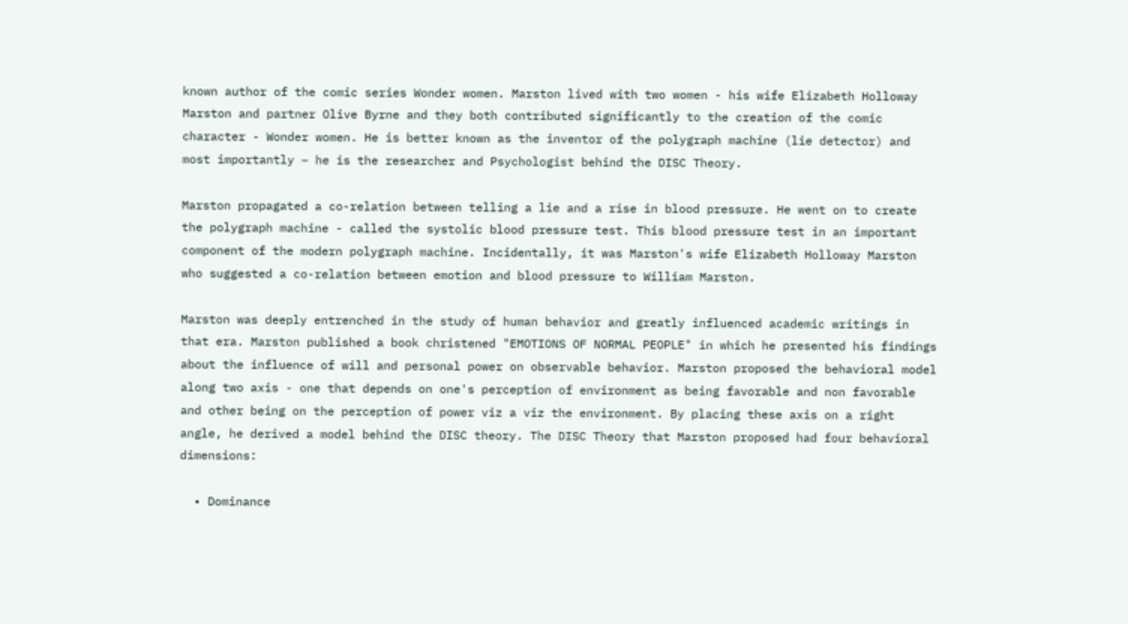known author of the comic series Wonder women. Marston lived with two women - his wife Elizabeth Holloway Marston and partner Olive Byrne and they both contributed significantly to the creation of the comic character - Wonder women. He is better known as the inventor of the polygraph machine (lie detector) and most importantly – he is the researcher and Psychologist behind the DISC Theory.

Marston propagated a co-relation between telling a lie and a rise in blood pressure. He went on to create the polygraph machine - called the systolic blood pressure test. This blood pressure test in an important component of the modern polygraph machine. Incidentally, it was Marston's wife Elizabeth Holloway Marston who suggested a co-relation between emotion and blood pressure to William Marston.

Marston was deeply entrenched in the study of human behavior and greatly influenced academic writings in that era. Marston published a book christened "EMOTIONS OF NORMAL PEOPLE" in which he presented his findings about the influence of will and personal power on observable behavior. Marston proposed the behavioral model along two axis - one that depends on one's perception of environment as being favorable and non favorable and other being on the perception of power viz a viz the environment. By placing these axis on a right angle, he derived a model behind the DISC theory. The DISC Theory that Marston proposed had four behavioral dimensions:

  • Dominance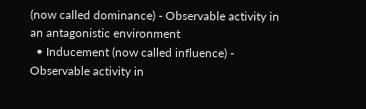(now called dominance) - Observable activity in an antagonistic environment
  • Inducement (now called influence) - Observable activity in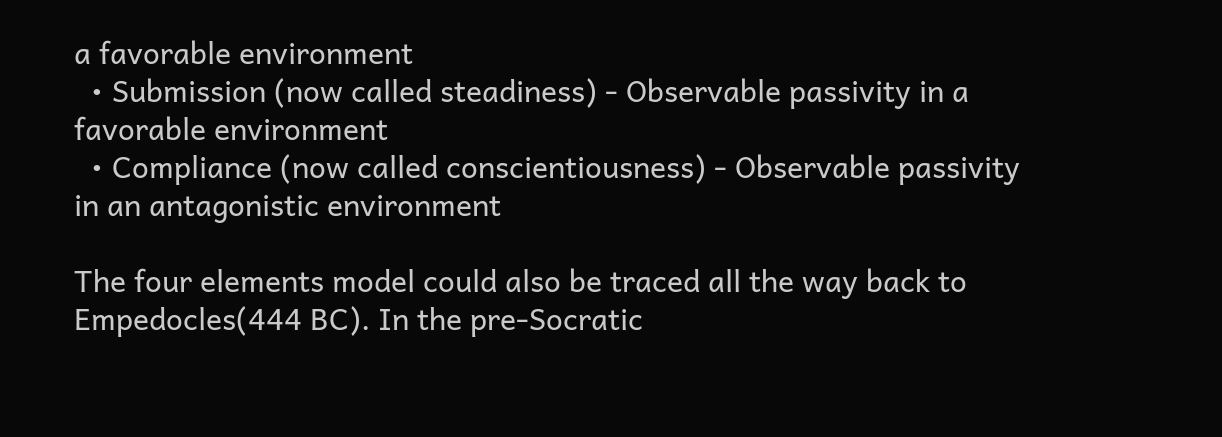a favorable environment
  • Submission (now called steadiness) - Observable passivity in a favorable environment
  • Compliance (now called conscientiousness) - Observable passivity in an antagonistic environment

The four elements model could also be traced all the way back to Empedocles(444 BC). In the pre-Socratic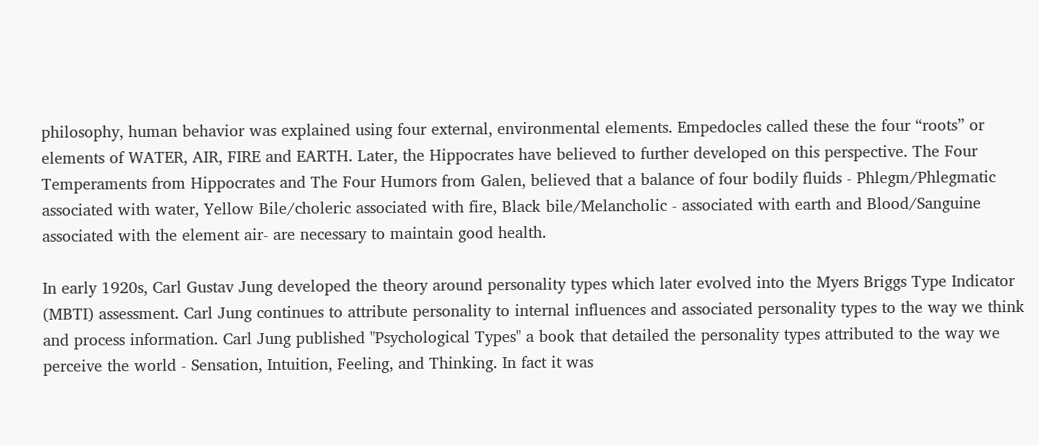philosophy, human behavior was explained using four external, environmental elements. Empedocles called these the four “roots” or elements of WATER, AIR, FIRE and EARTH. Later, the Hippocrates have believed to further developed on this perspective. The Four Temperaments from Hippocrates and The Four Humors from Galen, believed that a balance of four bodily fluids - Phlegm/Phlegmatic associated with water, Yellow Bile/choleric associated with fire, Black bile/Melancholic - associated with earth and Blood/Sanguine associated with the element air- are necessary to maintain good health.

In early 1920s, Carl Gustav Jung developed the theory around personality types which later evolved into the Myers Briggs Type Indicator (MBTI) assessment. Carl Jung continues to attribute personality to internal influences and associated personality types to the way we think and process information. Carl Jung published "Psychological Types" a book that detailed the personality types attributed to the way we perceive the world - Sensation, Intuition, Feeling, and Thinking. In fact it was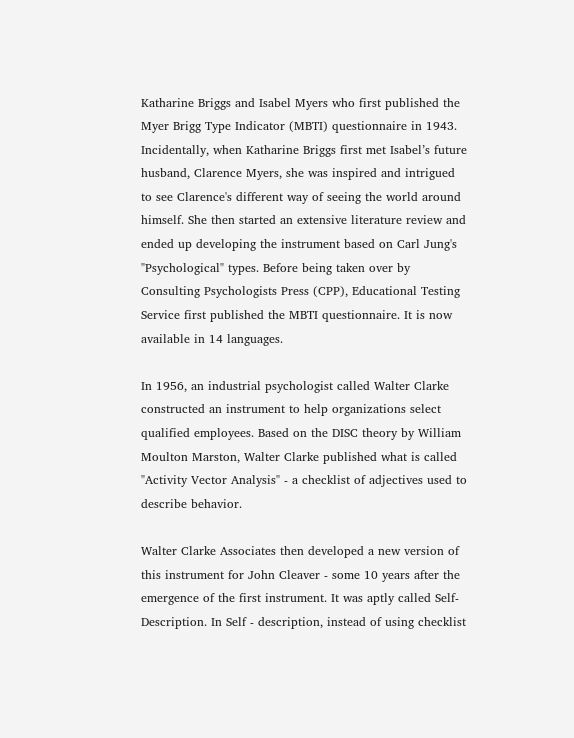Katharine Briggs and Isabel Myers who first published the Myer Brigg Type Indicator (MBTI) questionnaire in 1943. Incidentally, when Katharine Briggs first met Isabel’s future husband, Clarence Myers, she was inspired and intrigued to see Clarence's different way of seeing the world around himself. She then started an extensive literature review and ended up developing the instrument based on Carl Jung's "Psychological" types. Before being taken over by Consulting Psychologists Press (CPP), Educational Testing Service first published the MBTI questionnaire. It is now available in 14 languages.

In 1956, an industrial psychologist called Walter Clarke constructed an instrument to help organizations select qualified employees. Based on the DISC theory by William Moulton Marston, Walter Clarke published what is called "Activity Vector Analysis" - a checklist of adjectives used to describe behavior.

Walter Clarke Associates then developed a new version of this instrument for John Cleaver - some 10 years after the emergence of the first instrument. It was aptly called Self-Description. In Self - description, instead of using checklist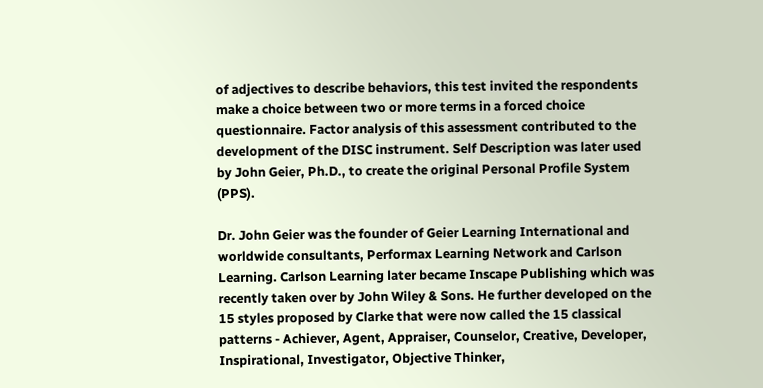of adjectives to describe behaviors, this test invited the respondents make a choice between two or more terms in a forced choice questionnaire. Factor analysis of this assessment contributed to the development of the DISC instrument. Self Description was later used by John Geier, Ph.D., to create the original Personal Profile System (PPS).

Dr. John Geier was the founder of Geier Learning International and worldwide consultants, Performax Learning Network and Carlson Learning. Carlson Learning later became Inscape Publishing which was recently taken over by John Wiley & Sons. He further developed on the 15 styles proposed by Clarke that were now called the 15 classical patterns - Achiever, Agent, Appraiser, Counselor, Creative, Developer, Inspirational, Investigator, Objective Thinker,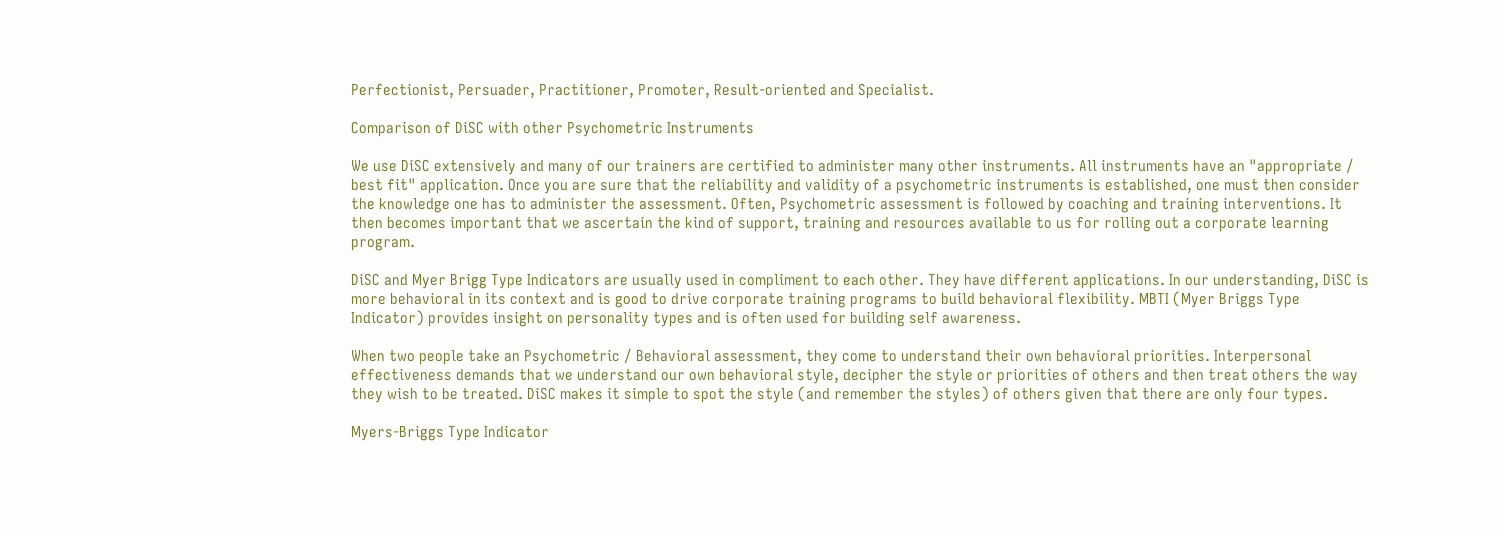Perfectionist, Persuader, Practitioner, Promoter, Result-oriented and Specialist.

Comparison of DiSC with other Psychometric Instruments

We use DiSC extensively and many of our trainers are certified to administer many other instruments. All instruments have an "appropriate / best fit" application. Once you are sure that the reliability and validity of a psychometric instruments is established, one must then consider the knowledge one has to administer the assessment. Often, Psychometric assessment is followed by coaching and training interventions. It then becomes important that we ascertain the kind of support, training and resources available to us for rolling out a corporate learning program.

DiSC and Myer Brigg Type Indicators are usually used in compliment to each other. They have different applications. In our understanding, DiSC is more behavioral in its context and is good to drive corporate training programs to build behavioral flexibility. MBTI (Myer Briggs Type Indicator) provides insight on personality types and is often used for building self awareness.

When two people take an Psychometric / Behavioral assessment, they come to understand their own behavioral priorities. Interpersonal effectiveness demands that we understand our own behavioral style, decipher the style or priorities of others and then treat others the way they wish to be treated. DiSC makes it simple to spot the style (and remember the styles) of others given that there are only four types.

Myers-Briggs Type Indicator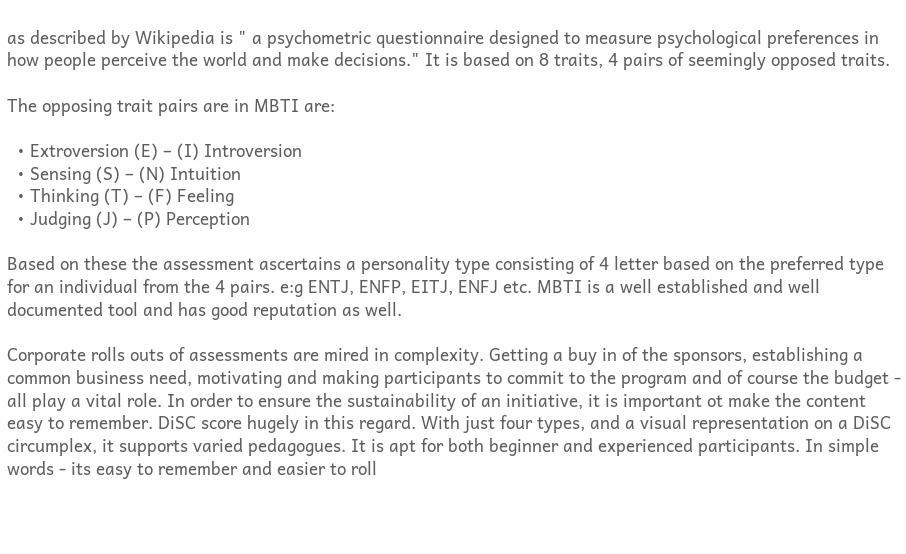as described by Wikipedia is " a psychometric questionnaire designed to measure psychological preferences in how people perceive the world and make decisions." It is based on 8 traits, 4 pairs of seemingly opposed traits.

The opposing trait pairs are in MBTI are:

  • Extroversion (E) – (I) Introversion
  • Sensing (S) – (N) Intuition
  • Thinking (T) – (F) Feeling
  • Judging (J) – (P) Perception

Based on these the assessment ascertains a personality type consisting of 4 letter based on the preferred type for an individual from the 4 pairs. e:g ENTJ, ENFP, EITJ, ENFJ etc. MBTI is a well established and well documented tool and has good reputation as well.

Corporate rolls outs of assessments are mired in complexity. Getting a buy in of the sponsors, establishing a common business need, motivating and making participants to commit to the program and of course the budget - all play a vital role. In order to ensure the sustainability of an initiative, it is important ot make the content easy to remember. DiSC score hugely in this regard. With just four types, and a visual representation on a DiSC circumplex, it supports varied pedagogues. It is apt for both beginner and experienced participants. In simple words - its easy to remember and easier to roll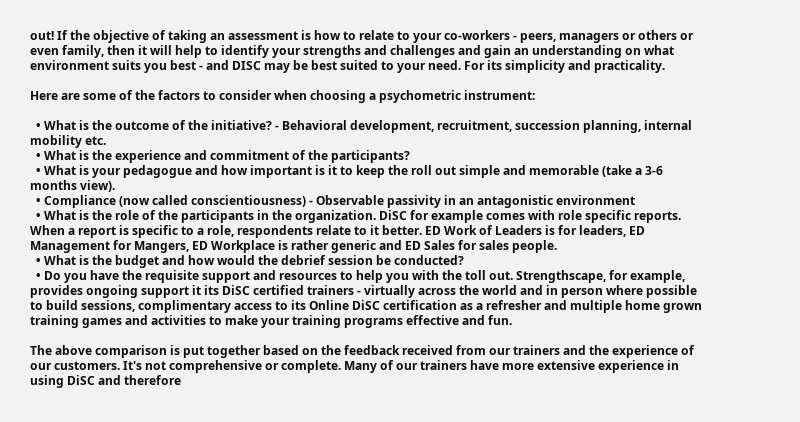out! If the objective of taking an assessment is how to relate to your co-workers - peers, managers or others or even family, then it will help to identify your strengths and challenges and gain an understanding on what environment suits you best - and DISC may be best suited to your need. For its simplicity and practicality.

Here are some of the factors to consider when choosing a psychometric instrument:

  • What is the outcome of the initiative? - Behavioral development, recruitment, succession planning, internal mobility etc.
  • What is the experience and commitment of the participants?
  • What is your pedagogue and how important is it to keep the roll out simple and memorable (take a 3-6 months view).
  • Compliance (now called conscientiousness) - Observable passivity in an antagonistic environment
  • What is the role of the participants in the organization. DiSC for example comes with role specific reports. When a report is specific to a role, respondents relate to it better. ED Work of Leaders is for leaders, ED Management for Mangers, ED Workplace is rather generic and ED Sales for sales people.
  • What is the budget and how would the debrief session be conducted?
  • Do you have the requisite support and resources to help you with the toll out. Strengthscape, for example, provides ongoing support it its DiSC certified trainers - virtually across the world and in person where possible to build sessions, complimentary access to its Online DiSC certification as a refresher and multiple home grown training games and activities to make your training programs effective and fun.

The above comparison is put together based on the feedback received from our trainers and the experience of our customers. It's not comprehensive or complete. Many of our trainers have more extensive experience in using DiSC and therefore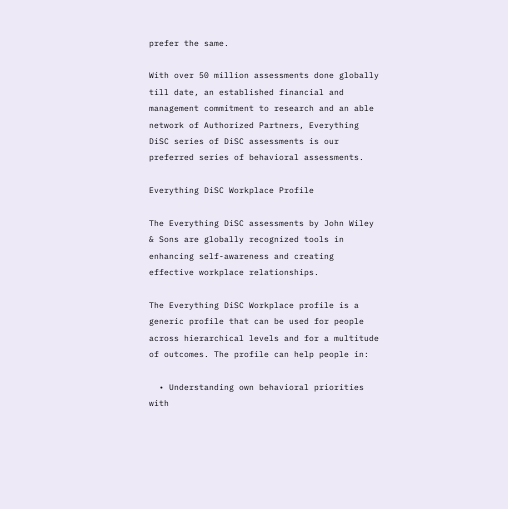prefer the same.

With over 50 million assessments done globally till date, an established financial and management commitment to research and an able network of Authorized Partners, Everything DiSC series of DiSC assessments is our preferred series of behavioral assessments.

Everything DiSC Workplace Profile

The Everything DiSC assessments by John Wiley & Sons are globally recognized tools in enhancing self-awareness and creating effective workplace relationships.

The Everything DiSC Workplace profile is a generic profile that can be used for people across hierarchical levels and for a multitude of outcomes. The profile can help people in:

  • Understanding own behavioral priorities with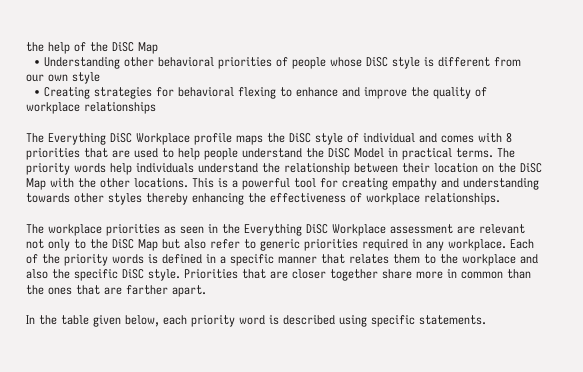the help of the DiSC Map
  • Understanding other behavioral priorities of people whose DiSC style is different from our own style
  • Creating strategies for behavioral flexing to enhance and improve the quality of workplace relationships

The Everything DiSC Workplace profile maps the DiSC style of individual and comes with 8 priorities that are used to help people understand the DiSC Model in practical terms. The priority words help individuals understand the relationship between their location on the DiSC Map with the other locations. This is a powerful tool for creating empathy and understanding towards other styles thereby enhancing the effectiveness of workplace relationships.

The workplace priorities as seen in the Everything DiSC Workplace assessment are relevant not only to the DiSC Map but also refer to generic priorities required in any workplace. Each of the priority words is defined in a specific manner that relates them to the workplace and also the specific DiSC style. Priorities that are closer together share more in common than the ones that are farther apart.

In the table given below, each priority word is described using specific statements.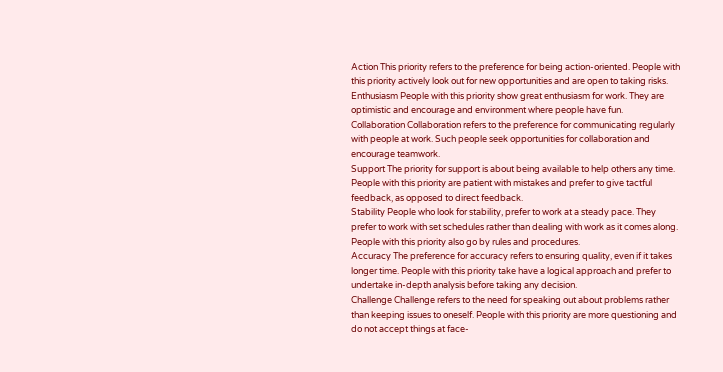Action This priority refers to the preference for being action-oriented. People with this priority actively look out for new opportunities and are open to taking risks.
Enthusiasm People with this priority show great enthusiasm for work. They are optimistic and encourage and environment where people have fun.
Collaboration Collaboration refers to the preference for communicating regularly with people at work. Such people seek opportunities for collaboration and encourage teamwork.
Support The priority for support is about being available to help others any time. People with this priority are patient with mistakes and prefer to give tactful feedback, as opposed to direct feedback.
Stability People who look for stability, prefer to work at a steady pace. They prefer to work with set schedules rather than dealing with work as it comes along. People with this priority also go by rules and procedures.
Accuracy The preference for accuracy refers to ensuring quality, even if it takes longer time. People with this priority take have a logical approach and prefer to undertake in-depth analysis before taking any decision.
Challenge Challenge refers to the need for speaking out about problems rather than keeping issues to oneself. People with this priority are more questioning and do not accept things at face-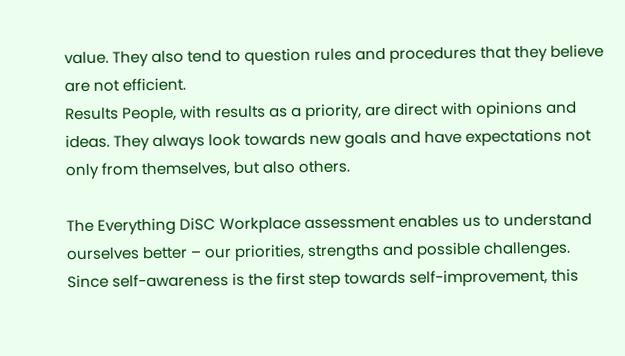value. They also tend to question rules and procedures that they believe are not efficient.
Results People, with results as a priority, are direct with opinions and ideas. They always look towards new goals and have expectations not only from themselves, but also others.

The Everything DiSC Workplace assessment enables us to understand ourselves better – our priorities, strengths and possible challenges. Since self-awareness is the first step towards self-improvement, this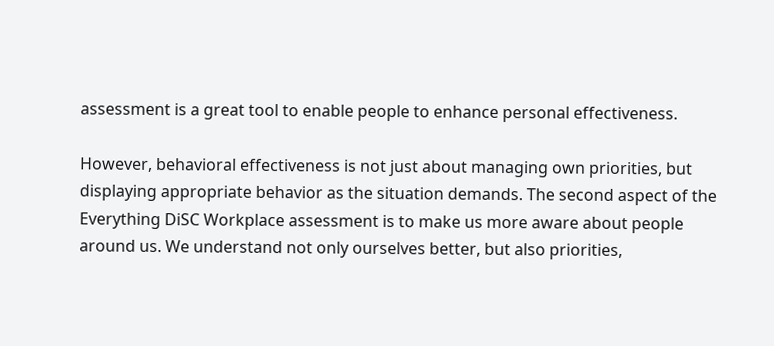assessment is a great tool to enable people to enhance personal effectiveness.

However, behavioral effectiveness is not just about managing own priorities, but displaying appropriate behavior as the situation demands. The second aspect of the Everything DiSC Workplace assessment is to make us more aware about people around us. We understand not only ourselves better, but also priorities,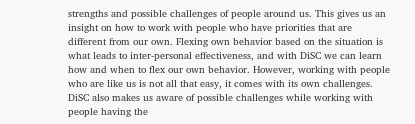strengths and possible challenges of people around us. This gives us an insight on how to work with people who have priorities that are different from our own. Flexing own behavior based on the situation is what leads to inter-personal effectiveness, and with DiSC we can learn how and when to flex our own behavior. However, working with people who are like us is not all that easy, it comes with its own challenges. DiSC also makes us aware of possible challenges while working with people having the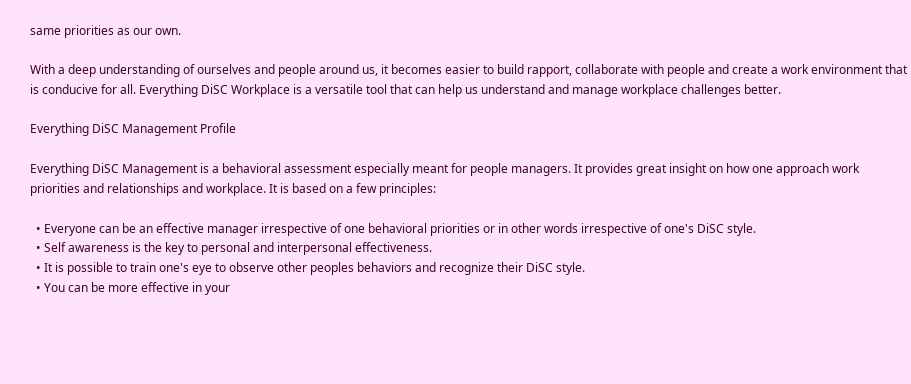same priorities as our own.

With a deep understanding of ourselves and people around us, it becomes easier to build rapport, collaborate with people and create a work environment that is conducive for all. Everything DiSC Workplace is a versatile tool that can help us understand and manage workplace challenges better.

Everything DiSC Management Profile

Everything DiSC Management is a behavioral assessment especially meant for people managers. It provides great insight on how one approach work priorities and relationships and workplace. It is based on a few principles:

  • Everyone can be an effective manager irrespective of one behavioral priorities or in other words irrespective of one's DiSC style.
  • Self awareness is the key to personal and interpersonal effectiveness.
  • It is possible to train one's eye to observe other peoples behaviors and recognize their DiSC style.
  • You can be more effective in your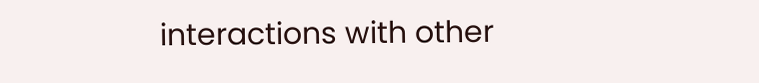interactions with other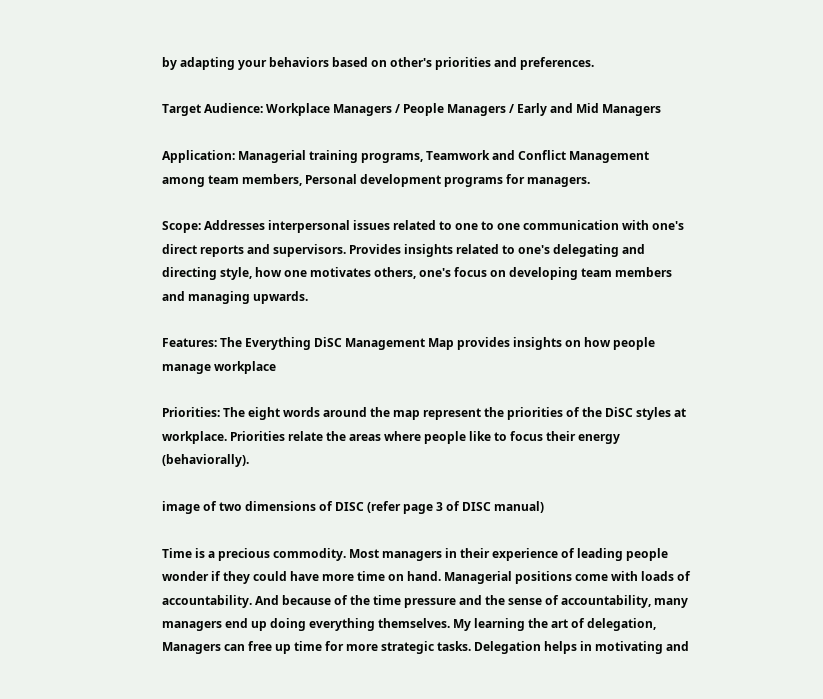by adapting your behaviors based on other's priorities and preferences.

Target Audience: Workplace Managers / People Managers / Early and Mid Managers

Application: Managerial training programs, Teamwork and Conflict Management among team members, Personal development programs for managers.

Scope: Addresses interpersonal issues related to one to one communication with one's direct reports and supervisors. Provides insights related to one's delegating and directing style, how one motivates others, one's focus on developing team members and managing upwards.

Features: The Everything DiSC Management Map provides insights on how people manage workplace

Priorities: The eight words around the map represent the priorities of the DiSC styles at workplace. Priorities relate the areas where people like to focus their energy (behaviorally).

image of two dimensions of DISC (refer page 3 of DISC manual)

Time is a precious commodity. Most managers in their experience of leading people wonder if they could have more time on hand. Managerial positions come with loads of accountability. And because of the time pressure and the sense of accountability, many managers end up doing everything themselves. My learning the art of delegation, Managers can free up time for more strategic tasks. Delegation helps in motivating and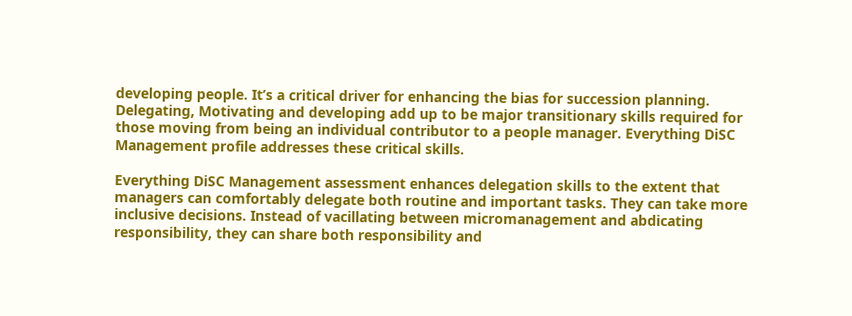developing people. It’s a critical driver for enhancing the bias for succession planning. Delegating, Motivating and developing add up to be major transitionary skills required for those moving from being an individual contributor to a people manager. Everything DiSC Management profile addresses these critical skills.

Everything DiSC Management assessment enhances delegation skills to the extent that managers can comfortably delegate both routine and important tasks. They can take more inclusive decisions. Instead of vacillating between micromanagement and abdicating responsibility, they can share both responsibility and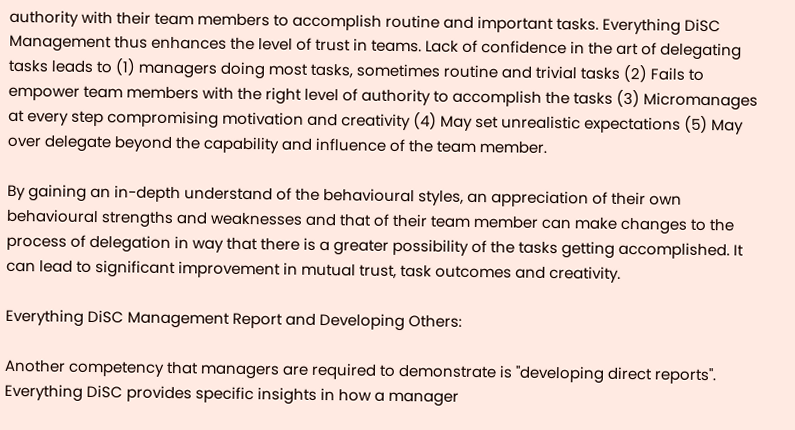authority with their team members to accomplish routine and important tasks. Everything DiSC Management thus enhances the level of trust in teams. Lack of confidence in the art of delegating tasks leads to (1) managers doing most tasks, sometimes routine and trivial tasks (2) Fails to empower team members with the right level of authority to accomplish the tasks (3) Micromanages at every step compromising motivation and creativity (4) May set unrealistic expectations (5) May over delegate beyond the capability and influence of the team member.

By gaining an in-depth understand of the behavioural styles, an appreciation of their own behavioural strengths and weaknesses and that of their team member can make changes to the process of delegation in way that there is a greater possibility of the tasks getting accomplished. It can lead to significant improvement in mutual trust, task outcomes and creativity.

Everything DiSC Management Report and Developing Others:

Another competency that managers are required to demonstrate is "developing direct reports". Everything DiSC provides specific insights in how a manager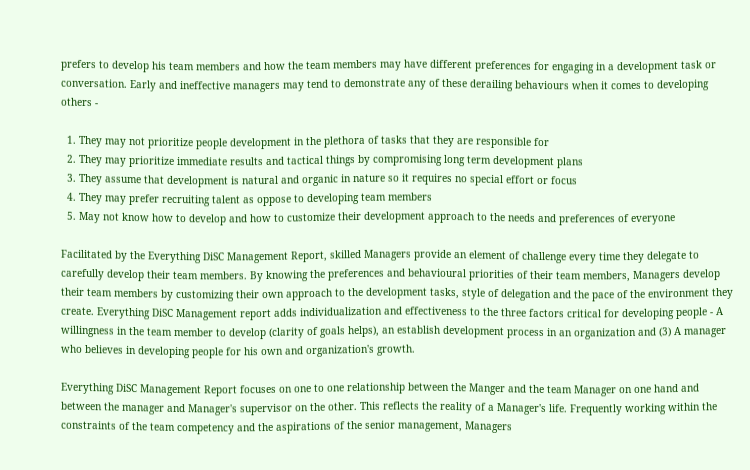prefers to develop his team members and how the team members may have different preferences for engaging in a development task or conversation. Early and ineffective managers may tend to demonstrate any of these derailing behaviours when it comes to developing others -

  1. They may not prioritize people development in the plethora of tasks that they are responsible for
  2. They may prioritize immediate results and tactical things by compromising long term development plans
  3. They assume that development is natural and organic in nature so it requires no special effort or focus
  4. They may prefer recruiting talent as oppose to developing team members
  5. May not know how to develop and how to customize their development approach to the needs and preferences of everyone

Facilitated by the Everything DiSC Management Report, skilled Managers provide an element of challenge every time they delegate to carefully develop their team members. By knowing the preferences and behavioural priorities of their team members, Managers develop their team members by customizing their own approach to the development tasks, style of delegation and the pace of the environment they create. Everything DiSC Management report adds individualization and effectiveness to the three factors critical for developing people - A willingness in the team member to develop (clarity of goals helps), an establish development process in an organization and (3) A manager who believes in developing people for his own and organization's growth.

Everything DiSC Management Report focuses on one to one relationship between the Manger and the team Manager on one hand and between the manager and Manager's supervisor on the other. This reflects the reality of a Manager's life. Frequently working within the constraints of the team competency and the aspirations of the senior management, Managers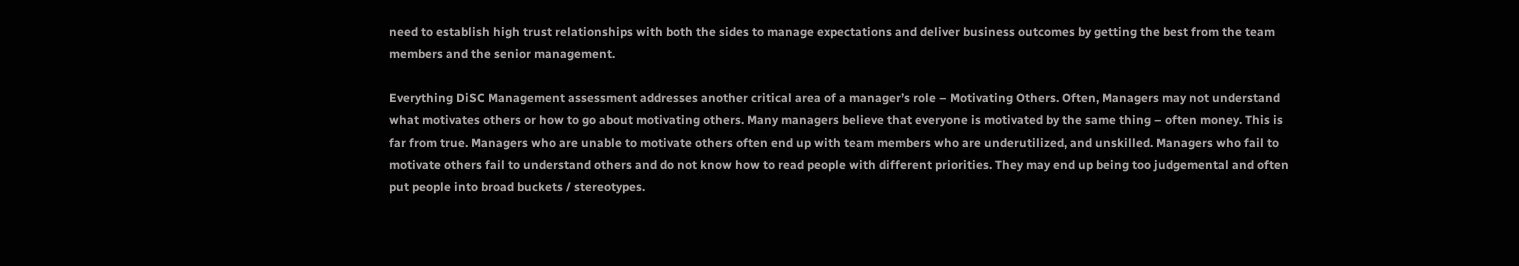need to establish high trust relationships with both the sides to manage expectations and deliver business outcomes by getting the best from the team members and the senior management.

Everything DiSC Management assessment addresses another critical area of a manager’s role – Motivating Others. Often, Managers may not understand what motivates others or how to go about motivating others. Many managers believe that everyone is motivated by the same thing – often money. This is far from true. Managers who are unable to motivate others often end up with team members who are underutilized, and unskilled. Managers who fail to motivate others fail to understand others and do not know how to read people with different priorities. They may end up being too judgemental and often put people into broad buckets / stereotypes.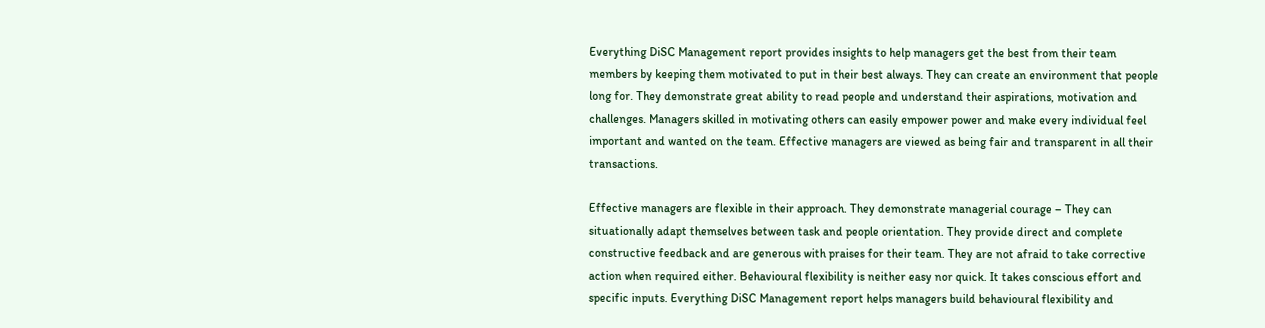Everything DiSC Management report provides insights to help managers get the best from their team members by keeping them motivated to put in their best always. They can create an environment that people long for. They demonstrate great ability to read people and understand their aspirations, motivation and challenges. Managers skilled in motivating others can easily empower power and make every individual feel important and wanted on the team. Effective managers are viewed as being fair and transparent in all their transactions.

Effective managers are flexible in their approach. They demonstrate managerial courage – They can situationally adapt themselves between task and people orientation. They provide direct and complete constructive feedback and are generous with praises for their team. They are not afraid to take corrective action when required either. Behavioural flexibility is neither easy nor quick. It takes conscious effort and specific inputs. Everything DiSC Management report helps managers build behavioural flexibility and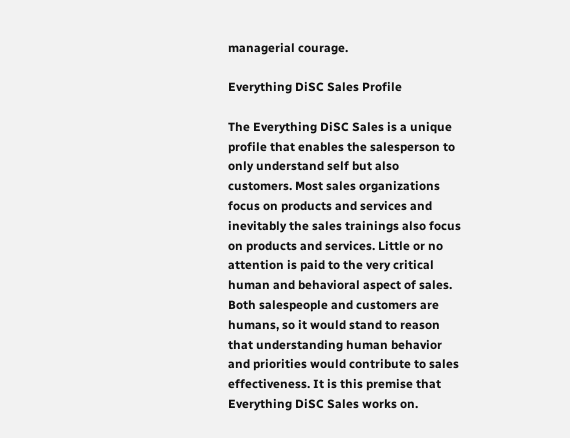managerial courage.

Everything DiSC Sales Profile

The Everything DiSC Sales is a unique profile that enables the salesperson to only understand self but also customers. Most sales organizations focus on products and services and inevitably the sales trainings also focus on products and services. Little or no attention is paid to the very critical human and behavioral aspect of sales. Both salespeople and customers are humans, so it would stand to reason that understanding human behavior and priorities would contribute to sales effectiveness. It is this premise that Everything DiSC Sales works on.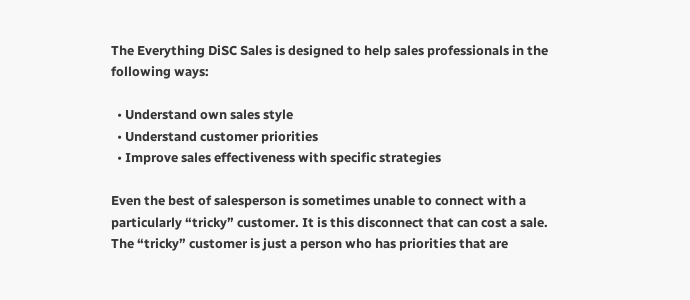The Everything DiSC Sales is designed to help sales professionals in the following ways:

  • Understand own sales style
  • Understand customer priorities
  • Improve sales effectiveness with specific strategies

Even the best of salesperson is sometimes unable to connect with a particularly “tricky” customer. It is this disconnect that can cost a sale. The “tricky” customer is just a person who has priorities that are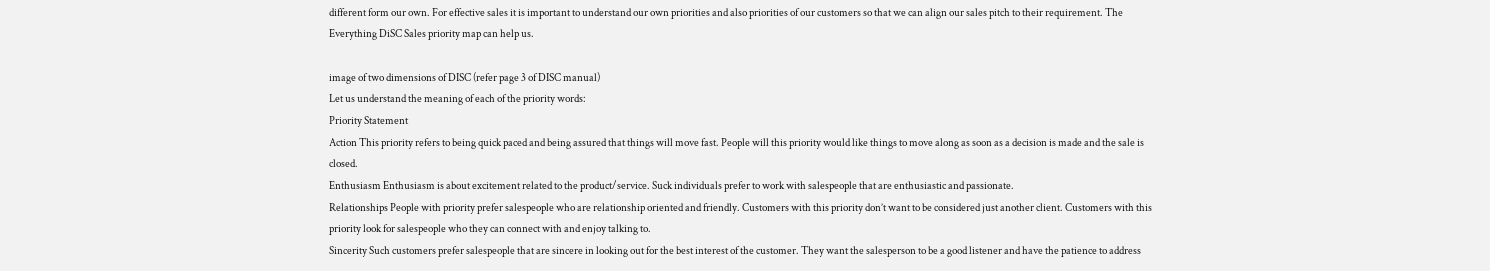different form our own. For effective sales it is important to understand our own priorities and also priorities of our customers so that we can align our sales pitch to their requirement. The Everything DiSC Sales priority map can help us.

image of two dimensions of DISC (refer page 3 of DISC manual)
Let us understand the meaning of each of the priority words:
Priority Statement
Action This priority refers to being quick paced and being assured that things will move fast. People will this priority would like things to move along as soon as a decision is made and the sale is closed.
Enthusiasm Enthusiasm is about excitement related to the product/service. Suck individuals prefer to work with salespeople that are enthusiastic and passionate.
Relationships People with priority prefer salespeople who are relationship oriented and friendly. Customers with this priority don’t want to be considered just another client. Customers with this priority look for salespeople who they can connect with and enjoy talking to.
Sincerity Such customers prefer salespeople that are sincere in looking out for the best interest of the customer. They want the salesperson to be a good listener and have the patience to address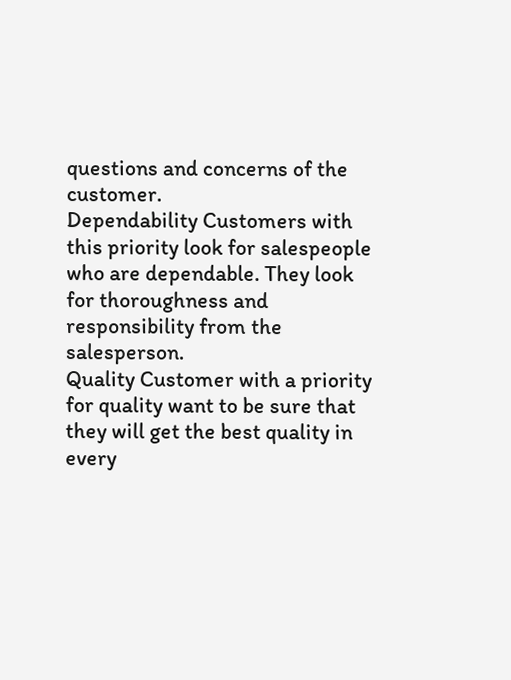questions and concerns of the customer.
Dependability Customers with this priority look for salespeople who are dependable. They look for thoroughness and responsibility from the salesperson.
Quality Customer with a priority for quality want to be sure that they will get the best quality in every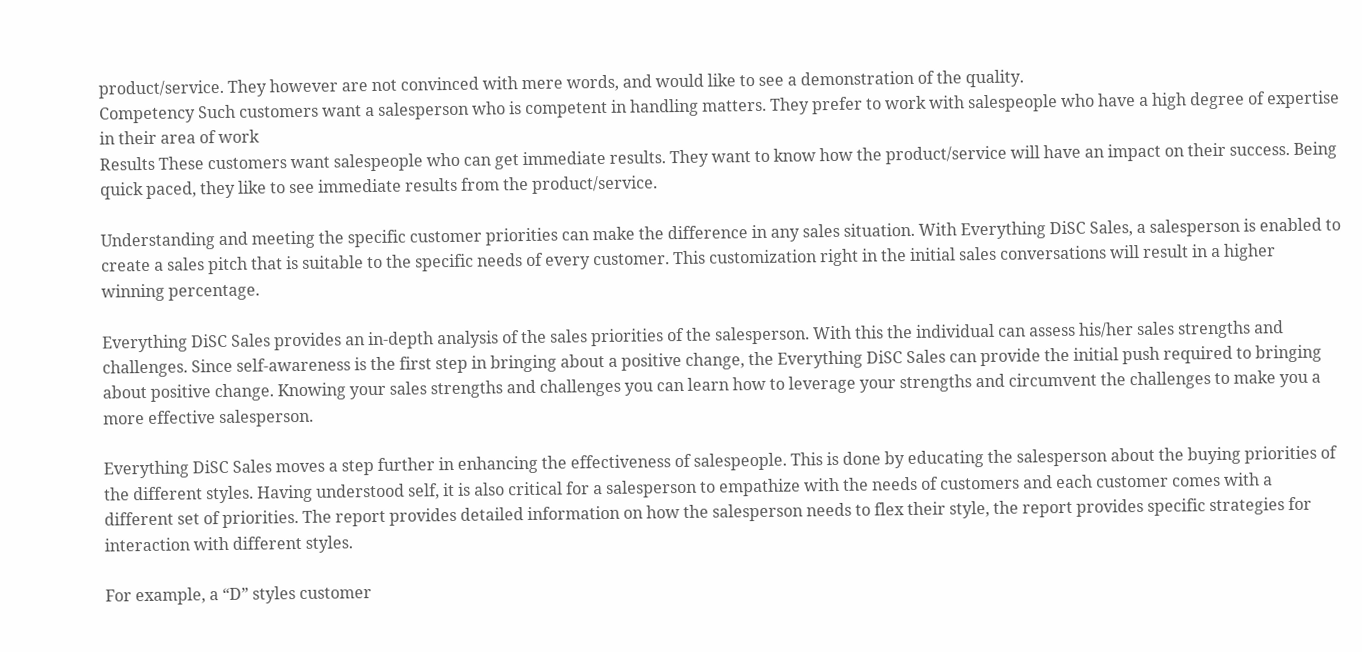product/service. They however are not convinced with mere words, and would like to see a demonstration of the quality.
Competency Such customers want a salesperson who is competent in handling matters. They prefer to work with salespeople who have a high degree of expertise in their area of work
Results These customers want salespeople who can get immediate results. They want to know how the product/service will have an impact on their success. Being quick paced, they like to see immediate results from the product/service.

Understanding and meeting the specific customer priorities can make the difference in any sales situation. With Everything DiSC Sales, a salesperson is enabled to create a sales pitch that is suitable to the specific needs of every customer. This customization right in the initial sales conversations will result in a higher winning percentage.

Everything DiSC Sales provides an in-depth analysis of the sales priorities of the salesperson. With this the individual can assess his/her sales strengths and challenges. Since self-awareness is the first step in bringing about a positive change, the Everything DiSC Sales can provide the initial push required to bringing about positive change. Knowing your sales strengths and challenges you can learn how to leverage your strengths and circumvent the challenges to make you a more effective salesperson.

Everything DiSC Sales moves a step further in enhancing the effectiveness of salespeople. This is done by educating the salesperson about the buying priorities of the different styles. Having understood self, it is also critical for a salesperson to empathize with the needs of customers and each customer comes with a different set of priorities. The report provides detailed information on how the salesperson needs to flex their style, the report provides specific strategies for interaction with different styles.

For example, a “D” styles customer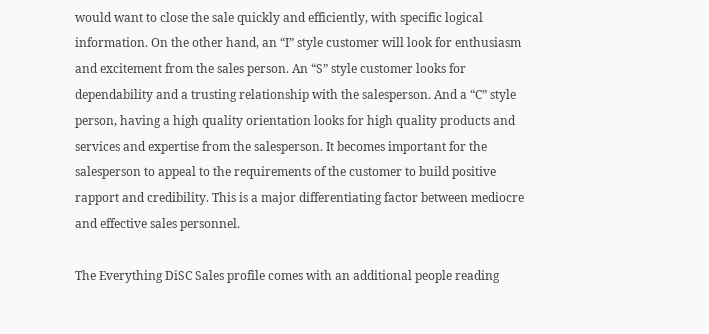would want to close the sale quickly and efficiently, with specific logical information. On the other hand, an “I” style customer will look for enthusiasm and excitement from the sales person. An “S” style customer looks for dependability and a trusting relationship with the salesperson. And a “C” style person, having a high quality orientation looks for high quality products and services and expertise from the salesperson. It becomes important for the salesperson to appeal to the requirements of the customer to build positive rapport and credibility. This is a major differentiating factor between mediocre and effective sales personnel.

The Everything DiSC Sales profile comes with an additional people reading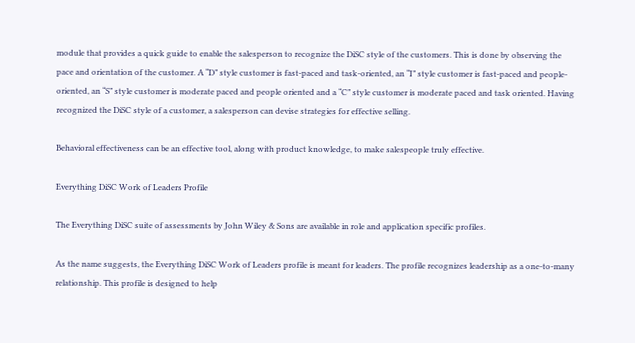module that provides a quick guide to enable the salesperson to recognize the DiSC style of the customers. This is done by observing the pace and orientation of the customer. A “D” style customer is fast-paced and task-oriented, an “I” style customer is fast-paced and people-oriented, an “S” style customer is moderate paced and people oriented and a “C” style customer is moderate paced and task oriented. Having recognized the DiSC style of a customer, a salesperson can devise strategies for effective selling.

Behavioral effectiveness can be an effective tool, along with product knowledge, to make salespeople truly effective.

Everything DiSC Work of Leaders Profile

The Everything DiSC suite of assessments by John Wiley & Sons are available in role and application specific profiles.

As the name suggests, the Everything DiSC Work of Leaders profile is meant for leaders. The profile recognizes leadership as a one-to-many relationship. This profile is designed to help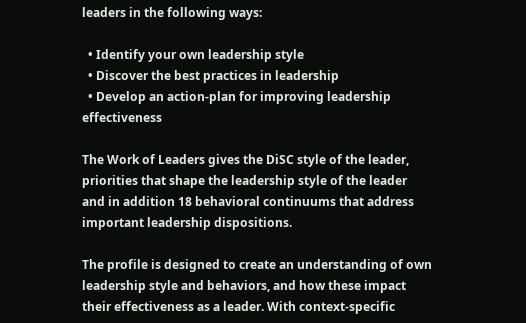leaders in the following ways:

  • Identify your own leadership style
  • Discover the best practices in leadership
  • Develop an action-plan for improving leadership effectiveness

The Work of Leaders gives the DiSC style of the leader, priorities that shape the leadership style of the leader and in addition 18 behavioral continuums that address important leadership dispositions.

The profile is designed to create an understanding of own leadership style and behaviors, and how these impact their effectiveness as a leader. With context-specific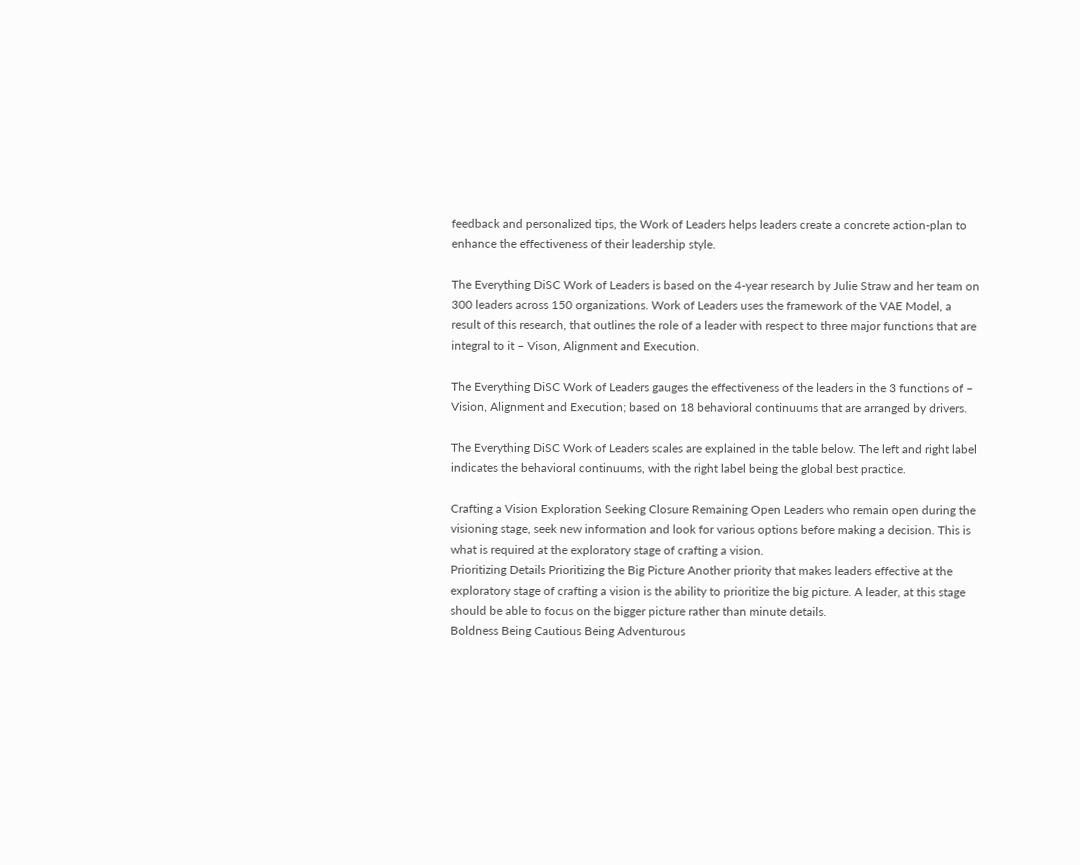feedback and personalized tips, the Work of Leaders helps leaders create a concrete action-plan to enhance the effectiveness of their leadership style.

The Everything DiSC Work of Leaders is based on the 4-year research by Julie Straw and her team on 300 leaders across 150 organizations. Work of Leaders uses the framework of the VAE Model, a result of this research, that outlines the role of a leader with respect to three major functions that are integral to it – Vison, Alignment and Execution.

The Everything DiSC Work of Leaders gauges the effectiveness of the leaders in the 3 functions of – Vision, Alignment and Execution; based on 18 behavioral continuums that are arranged by drivers.

The Everything DiSC Work of Leaders scales are explained in the table below. The left and right label indicates the behavioral continuums, with the right label being the global best practice.

Crafting a Vision Exploration Seeking Closure Remaining Open Leaders who remain open during the visioning stage, seek new information and look for various options before making a decision. This is what is required at the exploratory stage of crafting a vision.
Prioritizing Details Prioritizing the Big Picture Another priority that makes leaders effective at the exploratory stage of crafting a vision is the ability to prioritize the big picture. A leader, at this stage should be able to focus on the bigger picture rather than minute details.
Boldness Being Cautious Being Adventurous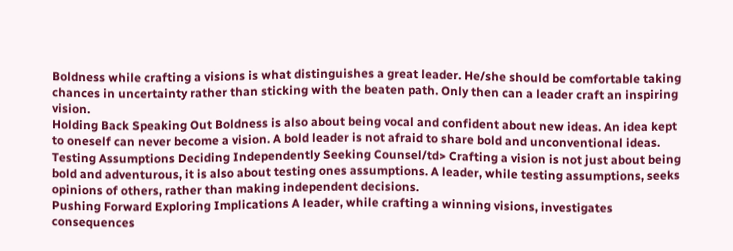Boldness while crafting a visions is what distinguishes a great leader. He/she should be comfortable taking chances in uncertainty rather than sticking with the beaten path. Only then can a leader craft an inspiring vision.
Holding Back Speaking Out Boldness is also about being vocal and confident about new ideas. An idea kept to oneself can never become a vision. A bold leader is not afraid to share bold and unconventional ideas.
Testing Assumptions Deciding Independently Seeking Counsel/td> Crafting a vision is not just about being bold and adventurous, it is also about testing ones assumptions. A leader, while testing assumptions, seeks opinions of others, rather than making independent decisions.
Pushing Forward Exploring Implications A leader, while crafting a winning visions, investigates consequences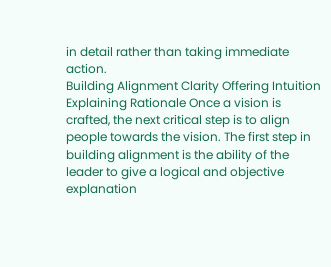in detail rather than taking immediate action.
Building Alignment Clarity Offering Intuition Explaining Rationale Once a vision is crafted, the next critical step is to align people towards the vision. The first step in building alignment is the ability of the leader to give a logical and objective explanation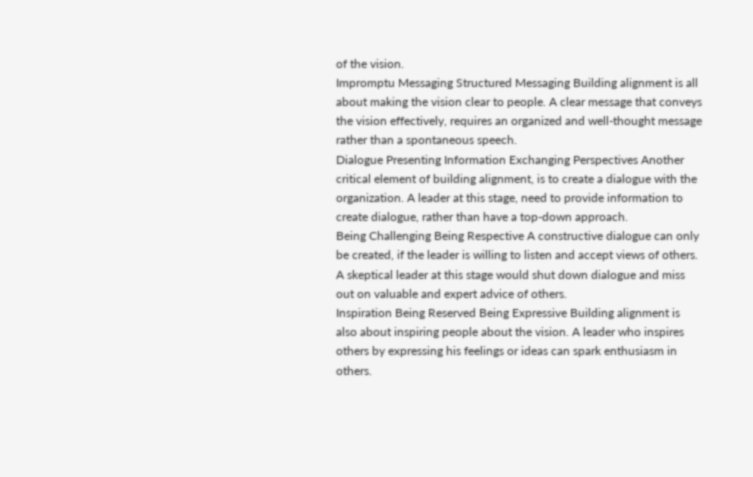of the vision.
Impromptu Messaging Structured Messaging Building alignment is all about making the vision clear to people. A clear message that conveys the vision effectively, requires an organized and well-thought message rather than a spontaneous speech.
Dialogue Presenting Information Exchanging Perspectives Another critical element of building alignment, is to create a dialogue with the organization. A leader at this stage, need to provide information to create dialogue, rather than have a top-down approach.
Being Challenging Being Respective A constructive dialogue can only be created, if the leader is willing to listen and accept views of others. A skeptical leader at this stage would shut down dialogue and miss out on valuable and expert advice of others.
Inspiration Being Reserved Being Expressive Building alignment is also about inspiring people about the vision. A leader who inspires others by expressing his feelings or ideas can spark enthusiasm in others.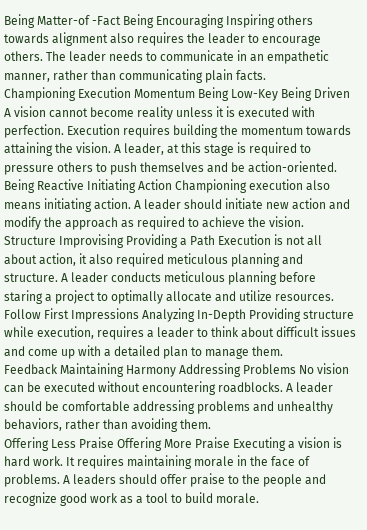Being Matter-of -Fact Being Encouraging Inspiring others towards alignment also requires the leader to encourage others. The leader needs to communicate in an empathetic manner, rather than communicating plain facts.
Championing Execution Momentum Being Low-Key Being Driven A vision cannot become reality unless it is executed with perfection. Execution requires building the momentum towards attaining the vision. A leader, at this stage is required to pressure others to push themselves and be action-oriented.
Being Reactive Initiating Action Championing execution also means initiating action. A leader should initiate new action and modify the approach as required to achieve the vision.
Structure Improvising Providing a Path Execution is not all about action, it also required meticulous planning and structure. A leader conducts meticulous planning before staring a project to optimally allocate and utilize resources.
Follow First Impressions Analyzing In-Depth Providing structure while execution, requires a leader to think about difficult issues and come up with a detailed plan to manage them.
Feedback Maintaining Harmony Addressing Problems No vision can be executed without encountering roadblocks. A leader should be comfortable addressing problems and unhealthy behaviors, rather than avoiding them.
Offering Less Praise Offering More Praise Executing a vision is hard work. It requires maintaining morale in the face of problems. A leaders should offer praise to the people and recognize good work as a tool to build morale.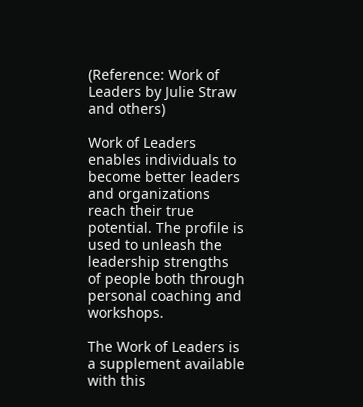(Reference: Work of Leaders by Julie Straw and others)

Work of Leaders enables individuals to become better leaders and organizations reach their true potential. The profile is used to unleash the leadership strengths of people both through personal coaching and workshops.

The Work of Leaders is a supplement available with this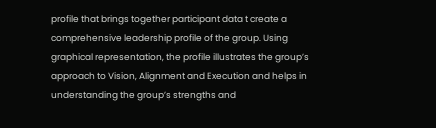profile that brings together participant data t create a comprehensive leadership profile of the group. Using graphical representation, the profile illustrates the group’s approach to Vision, Alignment and Execution and helps in understanding the group’s strengths and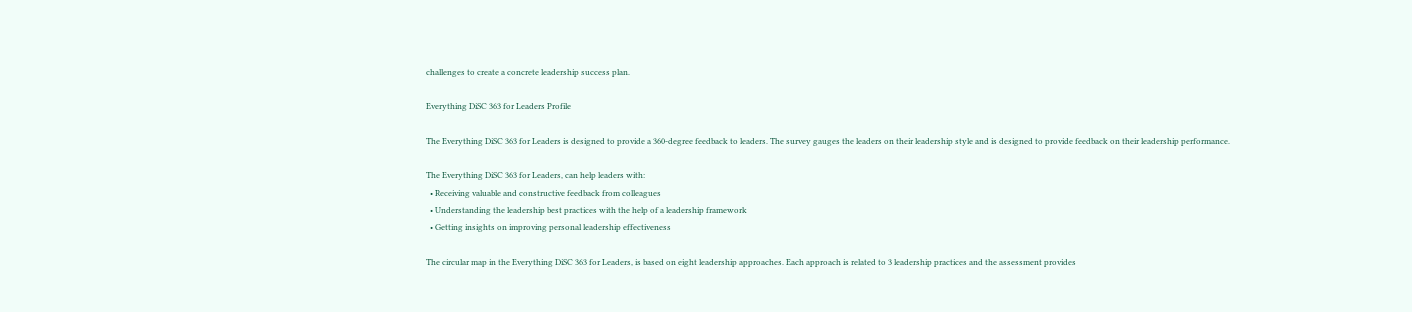challenges to create a concrete leadership success plan.

Everything DiSC 363 for Leaders Profile

The Everything DiSC 363 for Leaders is designed to provide a 360-degree feedback to leaders. The survey gauges the leaders on their leadership style and is designed to provide feedback on their leadership performance.

The Everything DiSC 363 for Leaders, can help leaders with:
  • Receiving valuable and constructive feedback from colleagues
  • Understanding the leadership best practices with the help of a leadership framework
  • Getting insights on improving personal leadership effectiveness

The circular map in the Everything DiSC 363 for Leaders, is based on eight leadership approaches. Each approach is related to 3 leadership practices and the assessment provides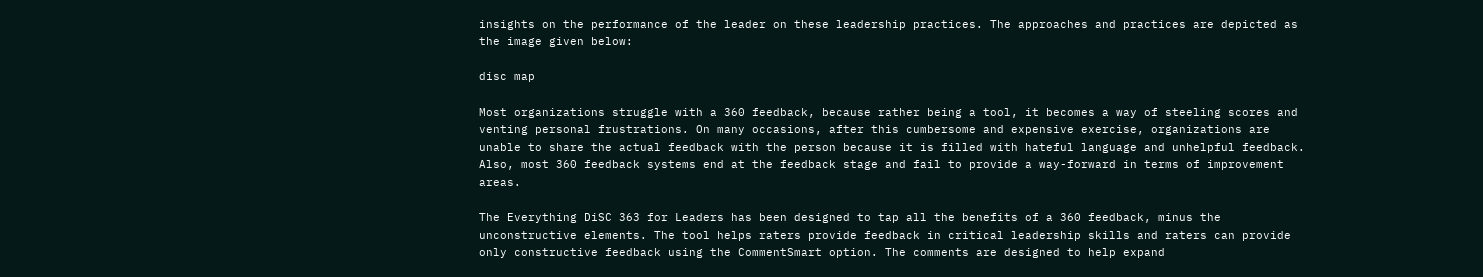insights on the performance of the leader on these leadership practices. The approaches and practices are depicted as the image given below:

disc map

Most organizations struggle with a 360 feedback, because rather being a tool, it becomes a way of steeling scores and venting personal frustrations. On many occasions, after this cumbersome and expensive exercise, organizations are unable to share the actual feedback with the person because it is filled with hateful language and unhelpful feedback. Also, most 360 feedback systems end at the feedback stage and fail to provide a way-forward in terms of improvement areas.

The Everything DiSC 363 for Leaders has been designed to tap all the benefits of a 360 feedback, minus the unconstructive elements. The tool helps raters provide feedback in critical leadership skills and raters can provide only constructive feedback using the CommentSmart option. The comments are designed to help expand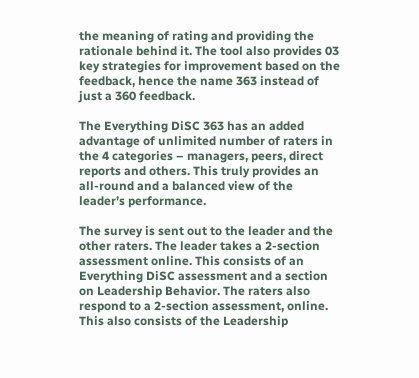the meaning of rating and providing the rationale behind it. The tool also provides 03 key strategies for improvement based on the feedback, hence the name 363 instead of just a 360 feedback.

The Everything DiSC 363 has an added advantage of unlimited number of raters in the 4 categories – managers, peers, direct reports and others. This truly provides an all-round and a balanced view of the leader’s performance.

The survey is sent out to the leader and the other raters. The leader takes a 2-section assessment online. This consists of an Everything DiSC assessment and a section on Leadership Behavior. The raters also respond to a 2-section assessment, online. This also consists of the Leadership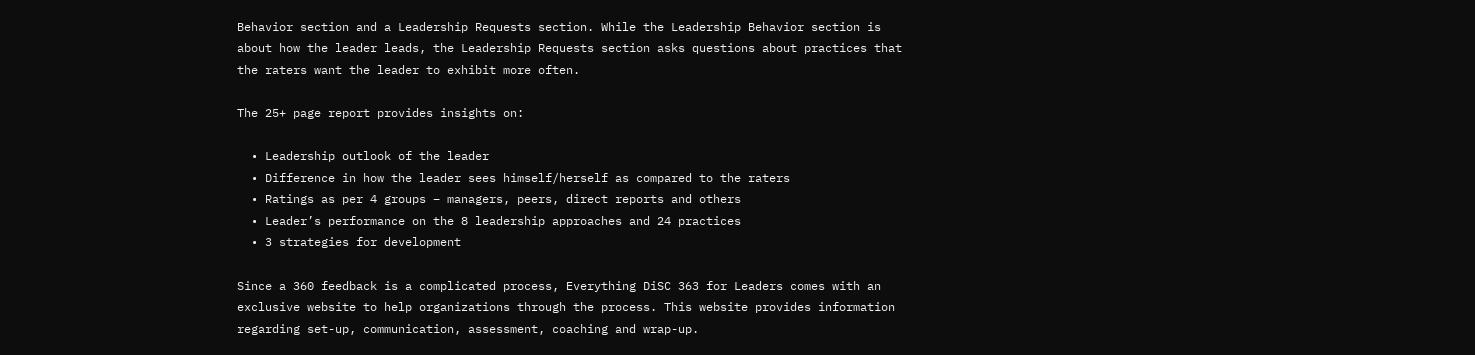Behavior section and a Leadership Requests section. While the Leadership Behavior section is about how the leader leads, the Leadership Requests section asks questions about practices that the raters want the leader to exhibit more often.

The 25+ page report provides insights on:

  • Leadership outlook of the leader
  • Difference in how the leader sees himself/herself as compared to the raters
  • Ratings as per 4 groups – managers, peers, direct reports and others
  • Leader’s performance on the 8 leadership approaches and 24 practices
  • 3 strategies for development

Since a 360 feedback is a complicated process, Everything DiSC 363 for Leaders comes with an exclusive website to help organizations through the process. This website provides information regarding set-up, communication, assessment, coaching and wrap-up.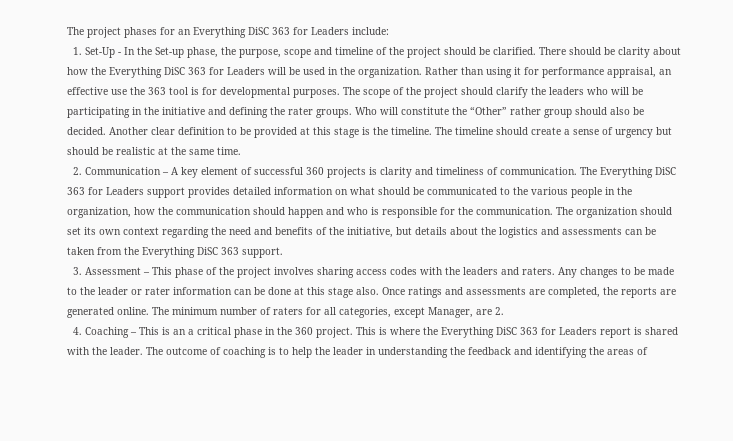The project phases for an Everything DiSC 363 for Leaders include:
  1. Set-Up - In the Set-up phase, the purpose, scope and timeline of the project should be clarified. There should be clarity about how the Everything DiSC 363 for Leaders will be used in the organization. Rather than using it for performance appraisal, an effective use the 363 tool is for developmental purposes. The scope of the project should clarify the leaders who will be participating in the initiative and defining the rater groups. Who will constitute the “Other” rather group should also be decided. Another clear definition to be provided at this stage is the timeline. The timeline should create a sense of urgency but should be realistic at the same time.
  2. Communication – A key element of successful 360 projects is clarity and timeliness of communication. The Everything DiSC 363 for Leaders support provides detailed information on what should be communicated to the various people in the organization, how the communication should happen and who is responsible for the communication. The organization should set its own context regarding the need and benefits of the initiative, but details about the logistics and assessments can be taken from the Everything DiSC 363 support.
  3. Assessment – This phase of the project involves sharing access codes with the leaders and raters. Any changes to be made to the leader or rater information can be done at this stage also. Once ratings and assessments are completed, the reports are generated online. The minimum number of raters for all categories, except Manager, are 2.
  4. Coaching – This is an a critical phase in the 360 project. This is where the Everything DiSC 363 for Leaders report is shared with the leader. The outcome of coaching is to help the leader in understanding the feedback and identifying the areas of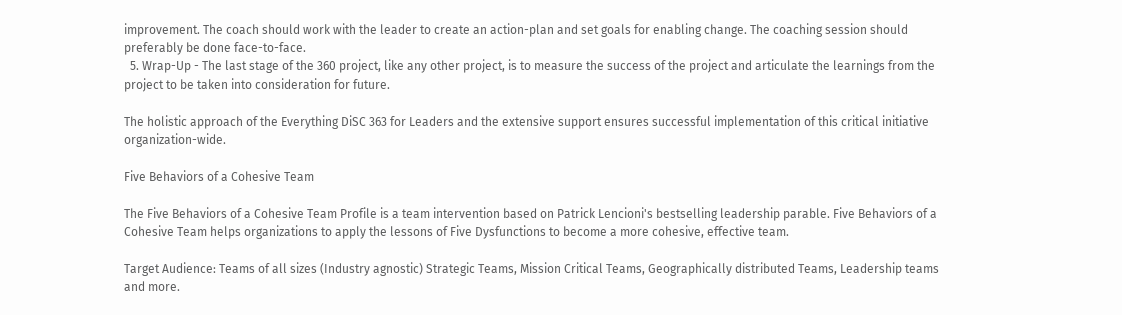improvement. The coach should work with the leader to create an action-plan and set goals for enabling change. The coaching session should preferably be done face-to-face.
  5. Wrap-Up - The last stage of the 360 project, like any other project, is to measure the success of the project and articulate the learnings from the project to be taken into consideration for future.

The holistic approach of the Everything DiSC 363 for Leaders and the extensive support ensures successful implementation of this critical initiative organization-wide.

Five Behaviors of a Cohesive Team

The Five Behaviors of a Cohesive Team Profile is a team intervention based on Patrick Lencioni's bestselling leadership parable. Five Behaviors of a Cohesive Team helps organizations to apply the lessons of Five Dysfunctions to become a more cohesive, effective team.

Target Audience: Teams of all sizes (Industry agnostic) Strategic Teams, Mission Critical Teams, Geographically distributed Teams, Leadership teams and more.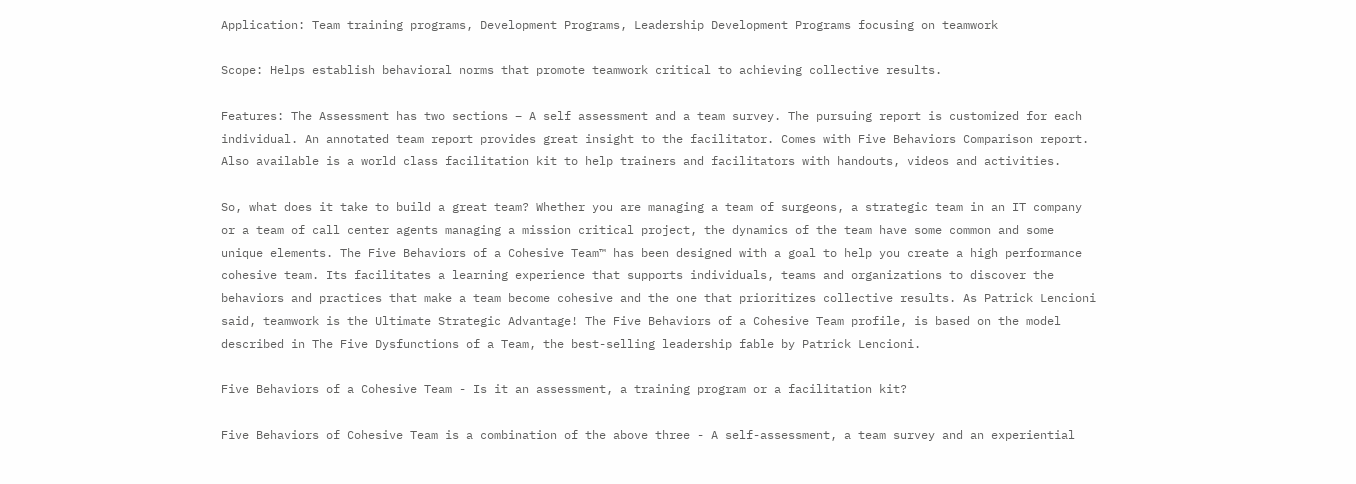Application: Team training programs, Development Programs, Leadership Development Programs focusing on teamwork

Scope: Helps establish behavioral norms that promote teamwork critical to achieving collective results.

Features: The Assessment has two sections – A self assessment and a team survey. The pursuing report is customized for each individual. An annotated team report provides great insight to the facilitator. Comes with Five Behaviors Comparison report. Also available is a world class facilitation kit to help trainers and facilitators with handouts, videos and activities.

So, what does it take to build a great team? Whether you are managing a team of surgeons, a strategic team in an IT company or a team of call center agents managing a mission critical project, the dynamics of the team have some common and some unique elements. The Five Behaviors of a Cohesive Team™ has been designed with a goal to help you create a high performance cohesive team. Its facilitates a learning experience that supports individuals, teams and organizations to discover the behaviors and practices that make a team become cohesive and the one that prioritizes collective results. As Patrick Lencioni said, teamwork is the Ultimate Strategic Advantage! The Five Behaviors of a Cohesive Team profile, is based on the model described in The Five Dysfunctions of a Team, the best-selling leadership fable by Patrick Lencioni.

Five Behaviors of a Cohesive Team - Is it an assessment, a training program or a facilitation kit?

Five Behaviors of Cohesive Team is a combination of the above three - A self-assessment, a team survey and an experiential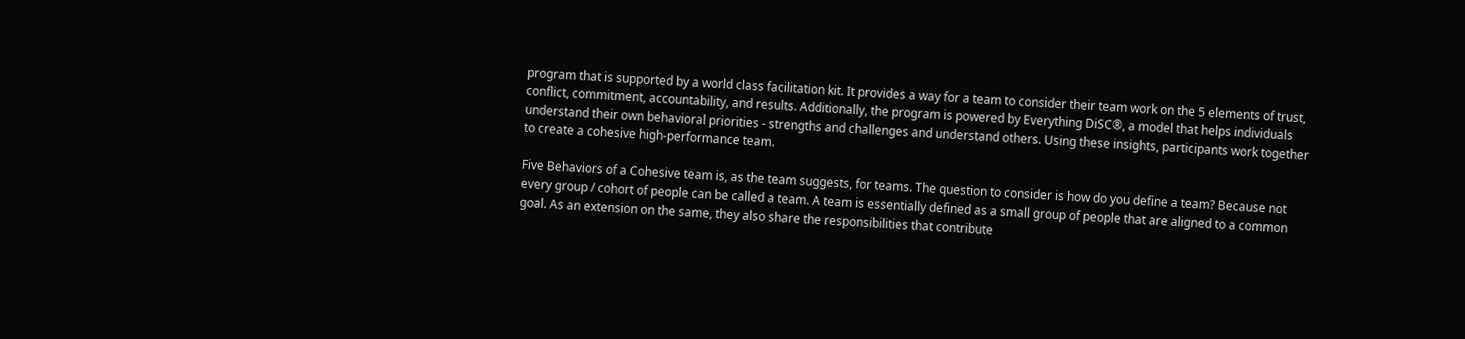program that is supported by a world class facilitation kit. It provides a way for a team to consider their team work on the 5 elements of trust, conflict, commitment, accountability, and results. Additionally, the program is powered by Everything DiSC®, a model that helps individuals understand their own behavioral priorities - strengths and challenges and understand others. Using these insights, participants work together to create a cohesive high-performance team.

Five Behaviors of a Cohesive team is, as the team suggests, for teams. The question to consider is how do you define a team? Because not every group / cohort of people can be called a team. A team is essentially defined as a small group of people that are aligned to a common goal. As an extension on the same, they also share the responsibilities that contribute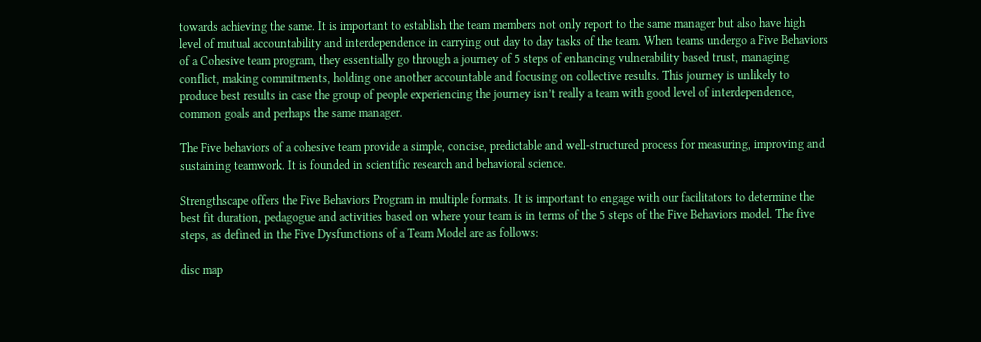towards achieving the same. It is important to establish the team members not only report to the same manager but also have high level of mutual accountability and interdependence in carrying out day to day tasks of the team. When teams undergo a Five Behaviors of a Cohesive team program, they essentially go through a journey of 5 steps of enhancing vulnerability based trust, managing conflict, making commitments, holding one another accountable and focusing on collective results. This journey is unlikely to produce best results in case the group of people experiencing the journey isn’t really a team with good level of interdependence, common goals and perhaps the same manager.

The Five behaviors of a cohesive team provide a simple, concise, predictable and well-structured process for measuring, improving and sustaining teamwork. It is founded in scientific research and behavioral science.

Strengthscape offers the Five Behaviors Program in multiple formats. It is important to engage with our facilitators to determine the best fit duration, pedagogue and activities based on where your team is in terms of the 5 steps of the Five Behaviors model. The five steps, as defined in the Five Dysfunctions of a Team Model are as follows:

disc map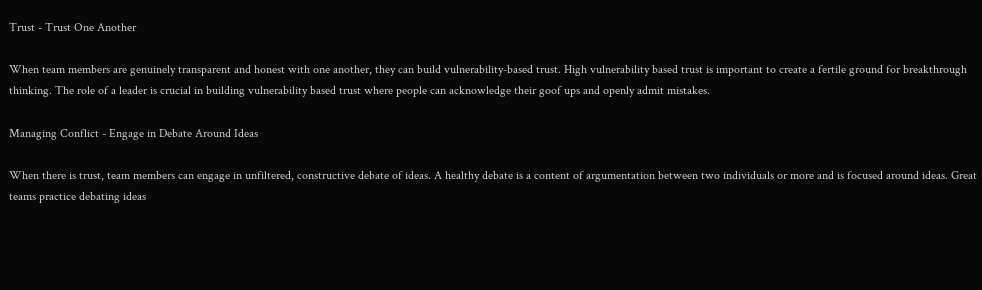Trust - Trust One Another

When team members are genuinely transparent and honest with one another, they can build vulnerability-based trust. High vulnerability based trust is important to create a fertile ground for breakthrough thinking. The role of a leader is crucial in building vulnerability based trust where people can acknowledge their goof ups and openly admit mistakes.

Managing Conflict - Engage in Debate Around Ideas

When there is trust, team members can engage in unfiltered, constructive debate of ideas. A healthy debate is a content of argumentation between two individuals or more and is focused around ideas. Great teams practice debating ideas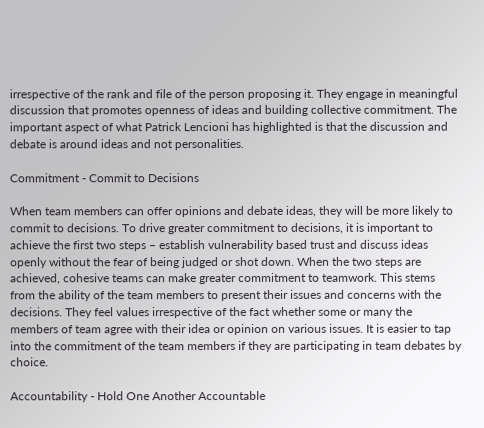irrespective of the rank and file of the person proposing it. They engage in meaningful discussion that promotes openness of ideas and building collective commitment. The important aspect of what Patrick Lencioni has highlighted is that the discussion and debate is around ideas and not personalities.

Commitment - Commit to Decisions

When team members can offer opinions and debate ideas, they will be more likely to commit to decisions. To drive greater commitment to decisions, it is important to achieve the first two steps – establish vulnerability based trust and discuss ideas openly without the fear of being judged or shot down. When the two steps are achieved, cohesive teams can make greater commitment to teamwork. This stems from the ability of the team members to present their issues and concerns with the decisions. They feel values irrespective of the fact whether some or many the members of team agree with their idea or opinion on various issues. It is easier to tap into the commitment of the team members if they are participating in team debates by choice.

Accountability - Hold One Another Accountable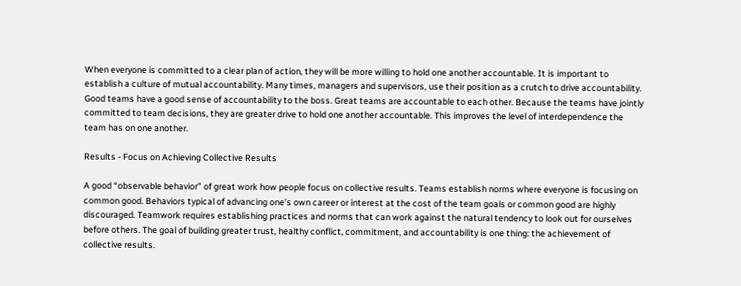When everyone is committed to a clear plan of action, they will be more willing to hold one another accountable. It is important to establish a culture of mutual accountability. Many times, managers and supervisors, use their position as a crutch to drive accountability. Good teams have a good sense of accountability to the boss. Great teams are accountable to each other. Because the teams have jointly committed to team decisions, they are greater drive to hold one another accountable. This improves the level of interdependence the team has on one another.

Results - Focus on Achieving Collective Results

A good “observable behavior” of great work how people focus on collective results. Teams establish norms where everyone is focusing on common good. Behaviors typical of advancing one’s own career or interest at the cost of the team goals or common good are highly discouraged. Teamwork requires establishing practices and norms that can work against the natural tendency to look out for ourselves before others. The goal of building greater trust, healthy conflict, commitment, and accountability is one thing: the achievement of collective results.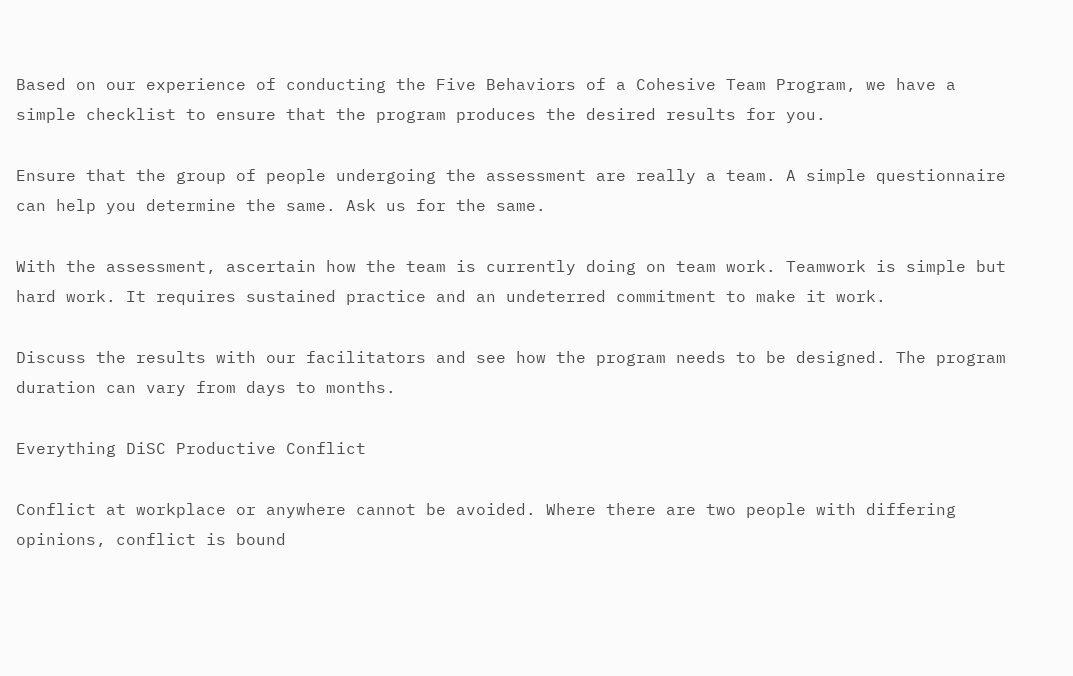Based on our experience of conducting the Five Behaviors of a Cohesive Team Program, we have a simple checklist to ensure that the program produces the desired results for you.

Ensure that the group of people undergoing the assessment are really a team. A simple questionnaire can help you determine the same. Ask us for the same.

With the assessment, ascertain how the team is currently doing on team work. Teamwork is simple but hard work. It requires sustained practice and an undeterred commitment to make it work.

Discuss the results with our facilitators and see how the program needs to be designed. The program duration can vary from days to months.

Everything DiSC Productive Conflict

Conflict at workplace or anywhere cannot be avoided. Where there are two people with differing opinions, conflict is bound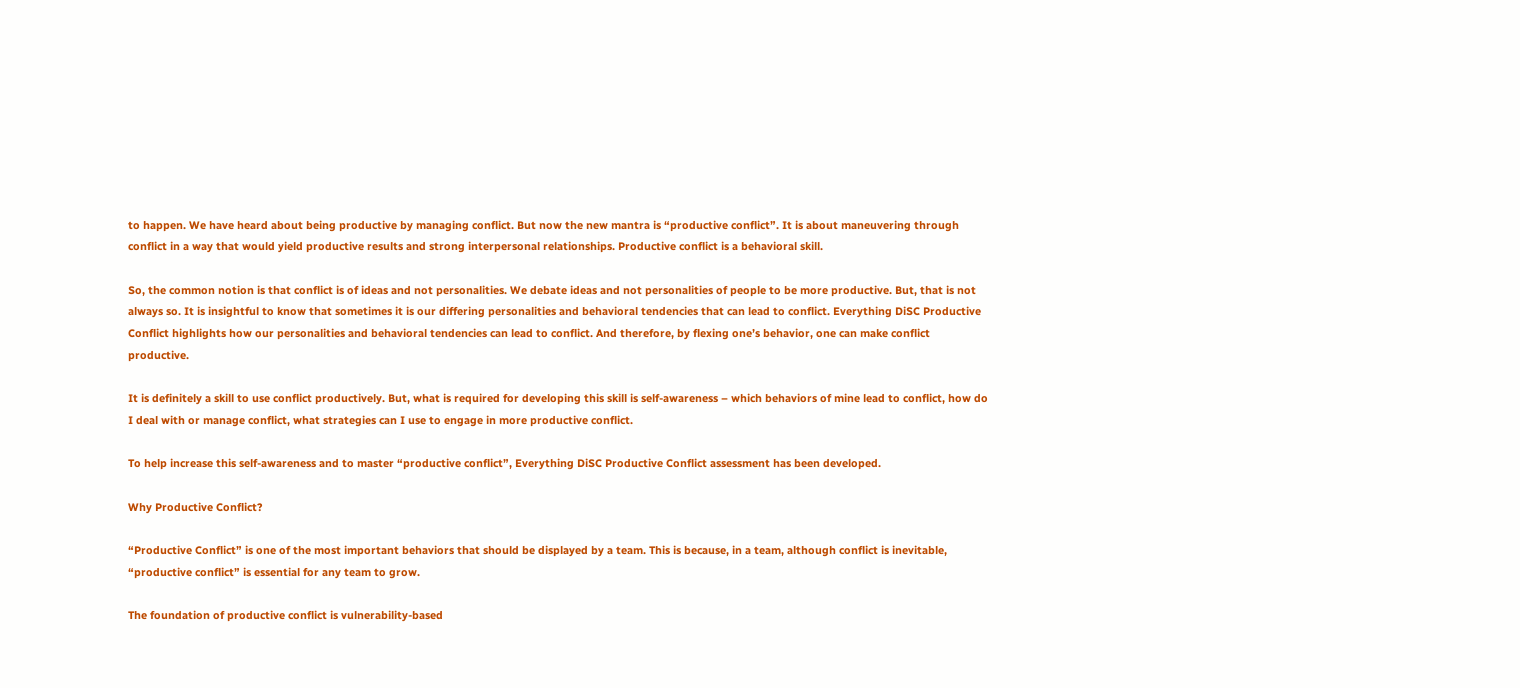to happen. We have heard about being productive by managing conflict. But now the new mantra is “productive conflict”. It is about maneuvering through conflict in a way that would yield productive results and strong interpersonal relationships. Productive conflict is a behavioral skill.

So, the common notion is that conflict is of ideas and not personalities. We debate ideas and not personalities of people to be more productive. But, that is not always so. It is insightful to know that sometimes it is our differing personalities and behavioral tendencies that can lead to conflict. Everything DiSC Productive Conflict highlights how our personalities and behavioral tendencies can lead to conflict. And therefore, by flexing one’s behavior, one can make conflict productive.

It is definitely a skill to use conflict productively. But, what is required for developing this skill is self-awareness – which behaviors of mine lead to conflict, how do I deal with or manage conflict, what strategies can I use to engage in more productive conflict.

To help increase this self-awareness and to master “productive conflict”, Everything DiSC Productive Conflict assessment has been developed.

Why Productive Conflict?

“Productive Conflict” is one of the most important behaviors that should be displayed by a team. This is because, in a team, although conflict is inevitable, “productive conflict” is essential for any team to grow.

The foundation of productive conflict is vulnerability-based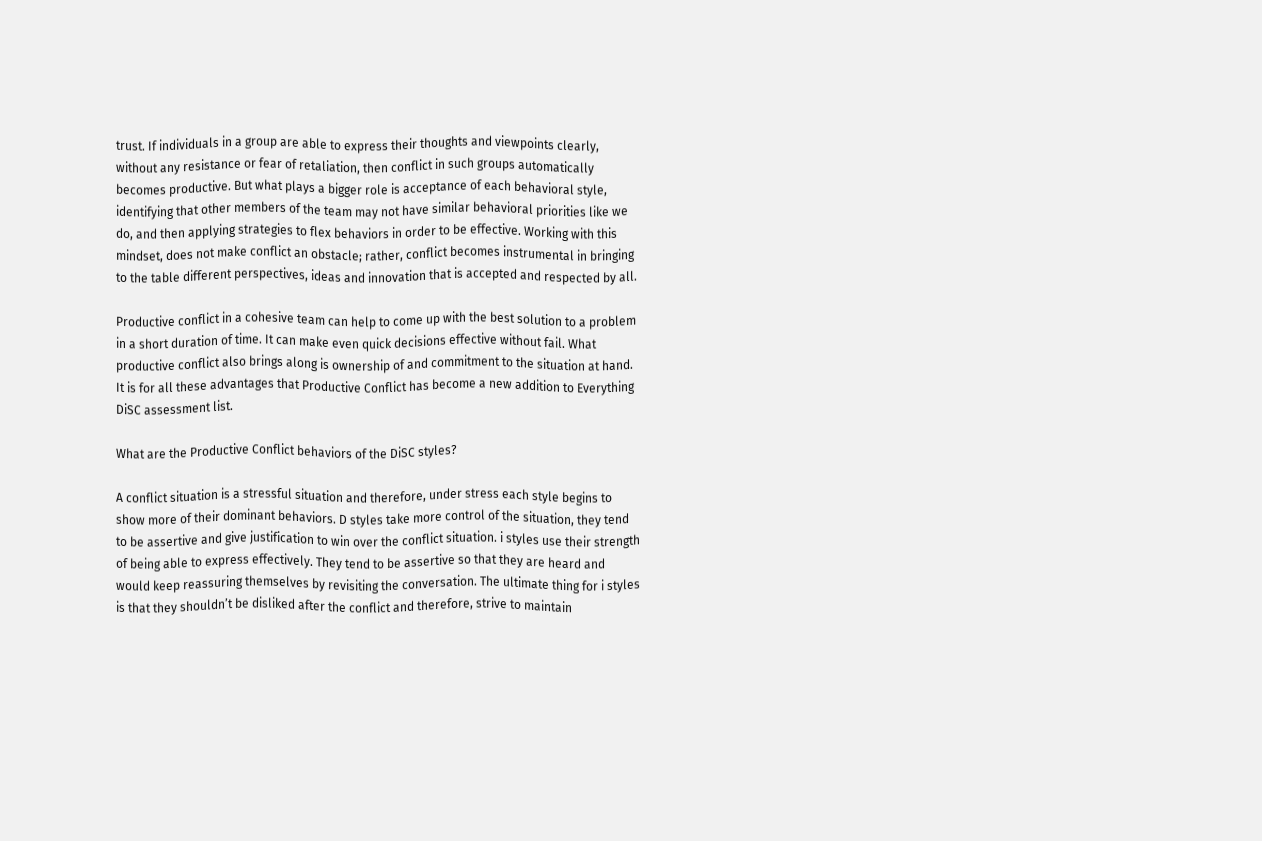trust. If individuals in a group are able to express their thoughts and viewpoints clearly, without any resistance or fear of retaliation, then conflict in such groups automatically becomes productive. But what plays a bigger role is acceptance of each behavioral style, identifying that other members of the team may not have similar behavioral priorities like we do, and then applying strategies to flex behaviors in order to be effective. Working with this mindset, does not make conflict an obstacle; rather, conflict becomes instrumental in bringing to the table different perspectives, ideas and innovation that is accepted and respected by all.

Productive conflict in a cohesive team can help to come up with the best solution to a problem in a short duration of time. It can make even quick decisions effective without fail. What productive conflict also brings along is ownership of and commitment to the situation at hand. It is for all these advantages that Productive Conflict has become a new addition to Everything DiSC assessment list.

What are the Productive Conflict behaviors of the DiSC styles?

A conflict situation is a stressful situation and therefore, under stress each style begins to show more of their dominant behaviors. D styles take more control of the situation, they tend to be assertive and give justification to win over the conflict situation. i styles use their strength of being able to express effectively. They tend to be assertive so that they are heard and would keep reassuring themselves by revisiting the conversation. The ultimate thing for i styles is that they shouldn’t be disliked after the conflict and therefore, strive to maintain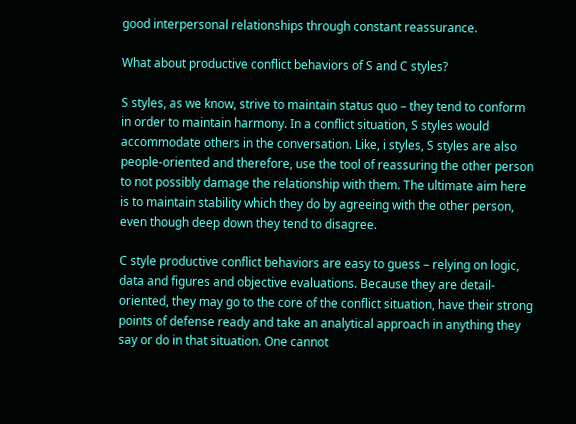good interpersonal relationships through constant reassurance.

What about productive conflict behaviors of S and C styles?

S styles, as we know, strive to maintain status quo – they tend to conform in order to maintain harmony. In a conflict situation, S styles would accommodate others in the conversation. Like, i styles, S styles are also people-oriented and therefore, use the tool of reassuring the other person to not possibly damage the relationship with them. The ultimate aim here is to maintain stability which they do by agreeing with the other person, even though deep down they tend to disagree.

C style productive conflict behaviors are easy to guess – relying on logic, data and figures and objective evaluations. Because they are detail-oriented, they may go to the core of the conflict situation, have their strong points of defense ready and take an analytical approach in anything they say or do in that situation. One cannot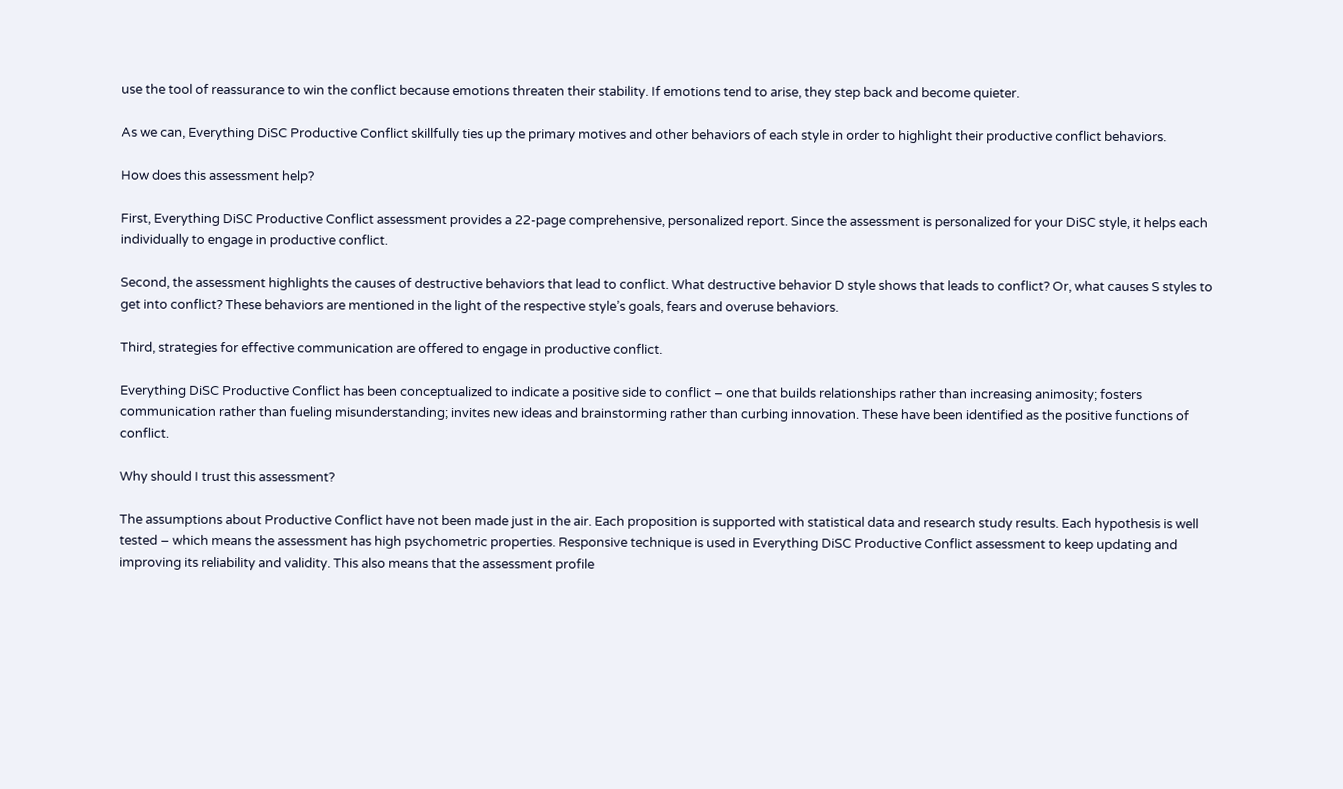use the tool of reassurance to win the conflict because emotions threaten their stability. If emotions tend to arise, they step back and become quieter.

As we can, Everything DiSC Productive Conflict skillfully ties up the primary motives and other behaviors of each style in order to highlight their productive conflict behaviors.

How does this assessment help?

First, Everything DiSC Productive Conflict assessment provides a 22-page comprehensive, personalized report. Since the assessment is personalized for your DiSC style, it helps each individually to engage in productive conflict.

Second, the assessment highlights the causes of destructive behaviors that lead to conflict. What destructive behavior D style shows that leads to conflict? Or, what causes S styles to get into conflict? These behaviors are mentioned in the light of the respective style’s goals, fears and overuse behaviors.

Third, strategies for effective communication are offered to engage in productive conflict.

Everything DiSC Productive Conflict has been conceptualized to indicate a positive side to conflict – one that builds relationships rather than increasing animosity; fosters communication rather than fueling misunderstanding; invites new ideas and brainstorming rather than curbing innovation. These have been identified as the positive functions of conflict.

Why should I trust this assessment?

The assumptions about Productive Conflict have not been made just in the air. Each proposition is supported with statistical data and research study results. Each hypothesis is well tested – which means the assessment has high psychometric properties. Responsive technique is used in Everything DiSC Productive Conflict assessment to keep updating and improving its reliability and validity. This also means that the assessment profile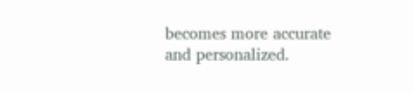becomes more accurate and personalized.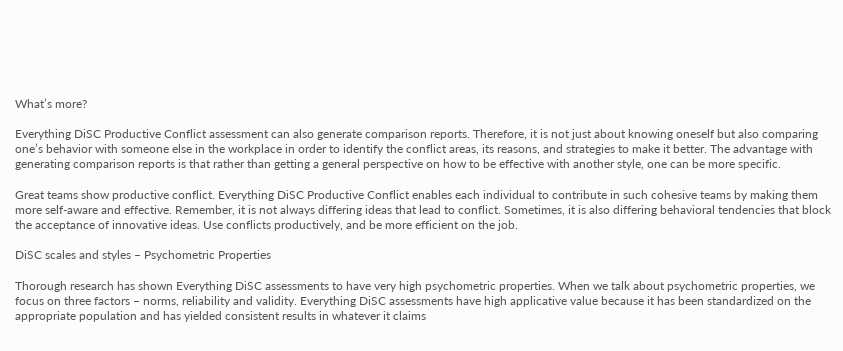What’s more?

Everything DiSC Productive Conflict assessment can also generate comparison reports. Therefore, it is not just about knowing oneself but also comparing one’s behavior with someone else in the workplace in order to identify the conflict areas, its reasons, and strategies to make it better. The advantage with generating comparison reports is that rather than getting a general perspective on how to be effective with another style, one can be more specific.

Great teams show productive conflict. Everything DiSC Productive Conflict enables each individual to contribute in such cohesive teams by making them more self-aware and effective. Remember, it is not always differing ideas that lead to conflict. Sometimes, it is also differing behavioral tendencies that block the acceptance of innovative ideas. Use conflicts productively, and be more efficient on the job.

DiSC scales and styles – Psychometric Properties

Thorough research has shown Everything DiSC assessments to have very high psychometric properties. When we talk about psychometric properties, we focus on three factors – norms, reliability and validity. Everything DiSC assessments have high applicative value because it has been standardized on the appropriate population and has yielded consistent results in whatever it claims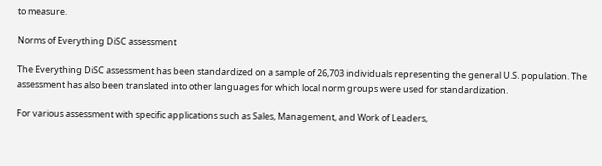to measure.

Norms of Everything DiSC assessment

The Everything DiSC assessment has been standardized on a sample of 26,703 individuals representing the general U.S. population. The assessment has also been translated into other languages for which local norm groups were used for standardization.

For various assessment with specific applications such as Sales, Management, and Work of Leaders,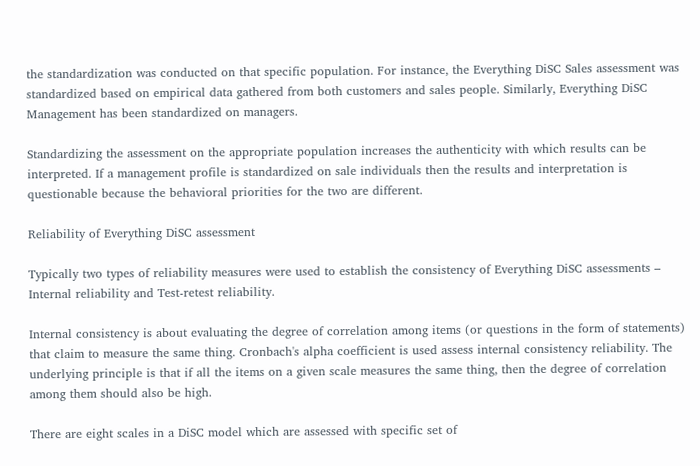the standardization was conducted on that specific population. For instance, the Everything DiSC Sales assessment was standardized based on empirical data gathered from both customers and sales people. Similarly, Everything DiSC Management has been standardized on managers.

Standardizing the assessment on the appropriate population increases the authenticity with which results can be interpreted. If a management profile is standardized on sale individuals then the results and interpretation is questionable because the behavioral priorities for the two are different.

Reliability of Everything DiSC assessment

Typically two types of reliability measures were used to establish the consistency of Everything DiSC assessments – Internal reliability and Test-retest reliability.

Internal consistency is about evaluating the degree of correlation among items (or questions in the form of statements) that claim to measure the same thing. Cronbach's alpha coefficient is used assess internal consistency reliability. The underlying principle is that if all the items on a given scale measures the same thing, then the degree of correlation among them should also be high.

There are eight scales in a DiSC model which are assessed with specific set of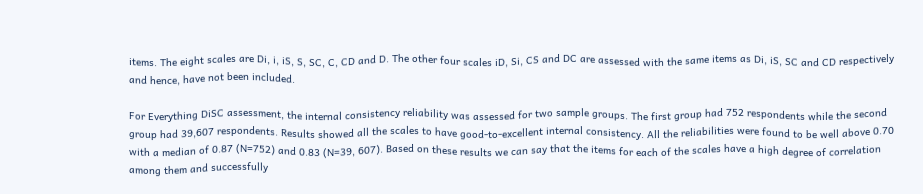items. The eight scales are Di, i, iS, S, SC, C, CD and D. The other four scales iD, Si, CS and DC are assessed with the same items as Di, iS, SC and CD respectively and hence, have not been included.

For Everything DiSC assessment, the internal consistency reliability was assessed for two sample groups. The first group had 752 respondents while the second group had 39,607 respondents. Results showed all the scales to have good-to-excellent internal consistency. All the reliabilities were found to be well above 0.70 with a median of 0.87 (N=752) and 0.83 (N=39, 607). Based on these results we can say that the items for each of the scales have a high degree of correlation among them and successfully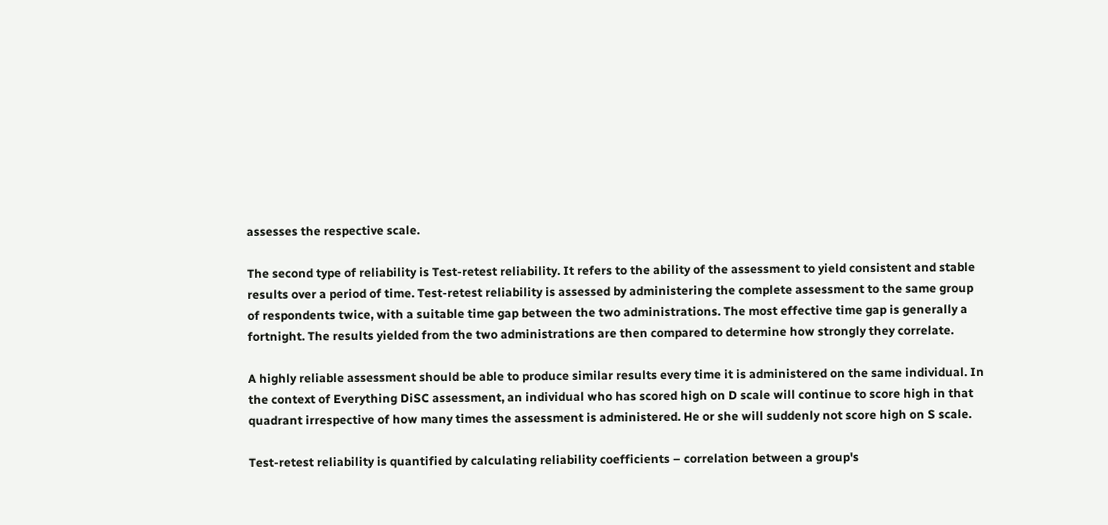assesses the respective scale.

The second type of reliability is Test-retest reliability. It refers to the ability of the assessment to yield consistent and stable results over a period of time. Test-retest reliability is assessed by administering the complete assessment to the same group of respondents twice, with a suitable time gap between the two administrations. The most effective time gap is generally a fortnight. The results yielded from the two administrations are then compared to determine how strongly they correlate.

A highly reliable assessment should be able to produce similar results every time it is administered on the same individual. In the context of Everything DiSC assessment, an individual who has scored high on D scale will continue to score high in that quadrant irrespective of how many times the assessment is administered. He or she will suddenly not score high on S scale.

Test-retest reliability is quantified by calculating reliability coefficients – correlation between a group's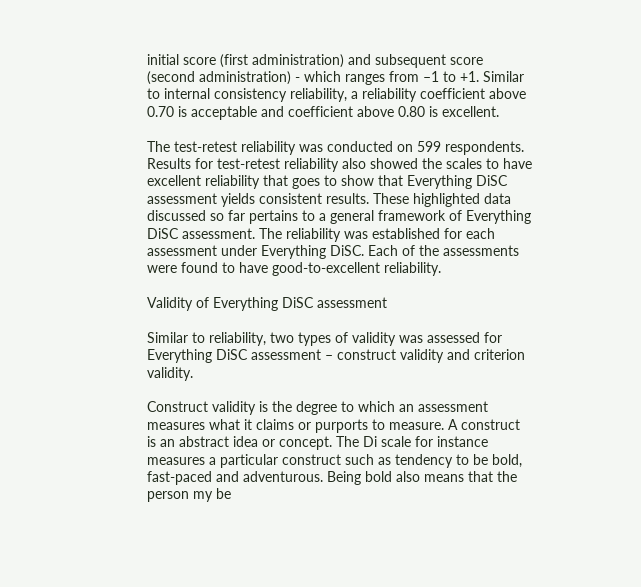initial score (first administration) and subsequent score (second administration) - which ranges from –1 to +1. Similar to internal consistency reliability, a reliability coefficient above 0.70 is acceptable and coefficient above 0.80 is excellent.

The test-retest reliability was conducted on 599 respondents. Results for test-retest reliability also showed the scales to have excellent reliability that goes to show that Everything DiSC assessment yields consistent results. These highlighted data discussed so far pertains to a general framework of Everything DiSC assessment. The reliability was established for each assessment under Everything DiSC. Each of the assessments were found to have good-to-excellent reliability.

Validity of Everything DiSC assessment

Similar to reliability, two types of validity was assessed for Everything DiSC assessment – construct validity and criterion validity.

Construct validity is the degree to which an assessment measures what it claims or purports to measure. A construct is an abstract idea or concept. The Di scale for instance measures a particular construct such as tendency to be bold, fast-paced and adventurous. Being bold also means that the person my be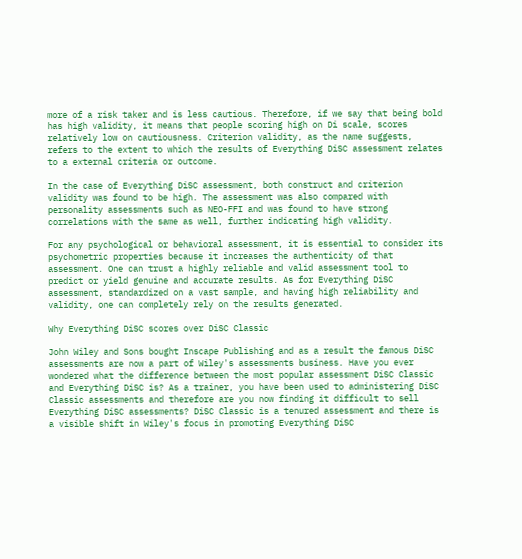more of a risk taker and is less cautious. Therefore, if we say that being bold has high validity, it means that people scoring high on Di scale, scores relatively low on cautiousness. Criterion validity, as the name suggests, refers to the extent to which the results of Everything DiSC assessment relates to a external criteria or outcome.

In the case of Everything DiSC assessment, both construct and criterion validity was found to be high. The assessment was also compared with personality assessments such as NEO-FFI and was found to have strong correlations with the same as well, further indicating high validity.

For any psychological or behavioral assessment, it is essential to consider its psychometric properties because it increases the authenticity of that assessment. One can trust a highly reliable and valid assessment tool to predict or yield genuine and accurate results. As for Everything DiSC assessment, standardized on a vast sample, and having high reliability and validity, one can completely rely on the results generated.

Why Everything DiSC scores over DiSC Classic

John Wiley and Sons bought Inscape Publishing and as a result the famous DiSC assessments are now a part of Wiley's assessments business. Have you ever wondered what the difference between the most popular assessment DiSC Classic and Everything DiSC is? As a trainer, you have been used to administering DiSC Classic assessments and therefore are you now finding it difficult to sell Everything DiSC assessments? DiSC Classic is a tenured assessment and there is a visible shift in Wiley's focus in promoting Everything DiSC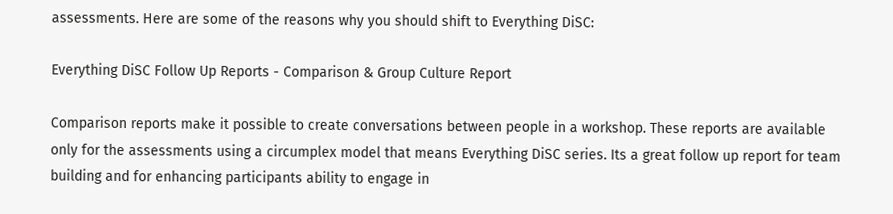assessments. Here are some of the reasons why you should shift to Everything DiSC:

Everything DiSC Follow Up Reports - Comparison & Group Culture Report

Comparison reports make it possible to create conversations between people in a workshop. These reports are available only for the assessments using a circumplex model that means Everything DiSC series. Its a great follow up report for team building and for enhancing participants ability to engage in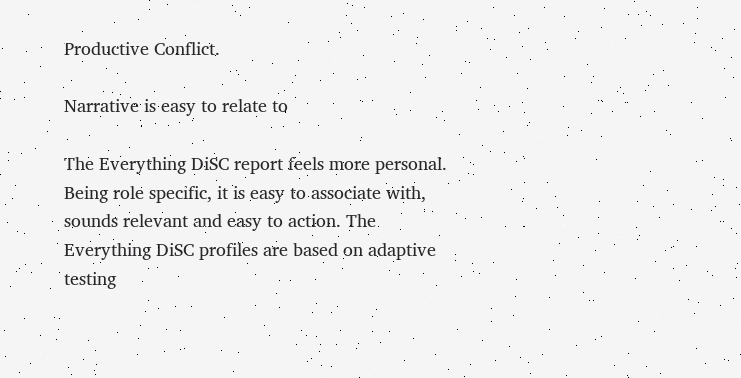Productive Conflict.

Narrative is easy to relate to

The Everything DiSC report feels more personal. Being role specific, it is easy to associate with, sounds relevant and easy to action. The Everything DiSC profiles are based on adaptive testing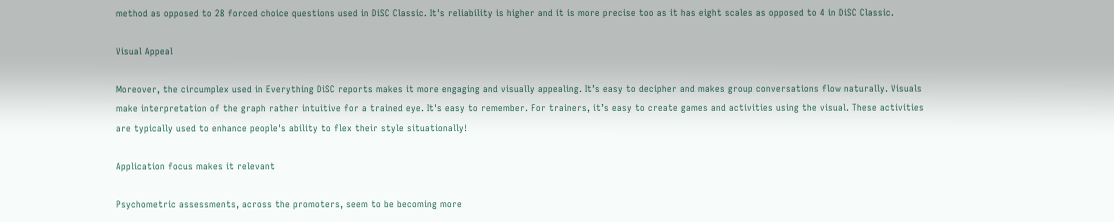method as opposed to 28 forced choice questions used in DiSC Classic. It's reliability is higher and it is more precise too as it has eight scales as opposed to 4 in DiSC Classic.

Visual Appeal

Moreover, the circumplex used in Everything DiSC reports makes it more engaging and visually appealing. It’s easy to decipher and makes group conversations flow naturally. Visuals make interpretation of the graph rather intuitive for a trained eye. It's easy to remember. For trainers, it’s easy to create games and activities using the visual. These activities are typically used to enhance people's ability to flex their style situationally!

Application focus makes it relevant

Psychometric assessments, across the promoters, seem to be becoming more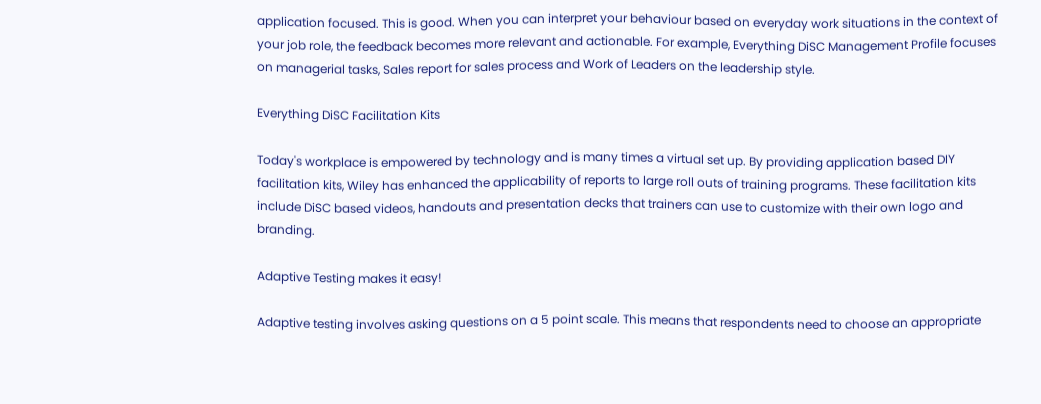application focused. This is good. When you can interpret your behaviour based on everyday work situations in the context of your job role, the feedback becomes more relevant and actionable. For example, Everything DiSC Management Profile focuses on managerial tasks, Sales report for sales process and Work of Leaders on the leadership style.

Everything DiSC Facilitation Kits

Today's workplace is empowered by technology and is many times a virtual set up. By providing application based DIY facilitation kits, Wiley has enhanced the applicability of reports to large roll outs of training programs. These facilitation kits include DiSC based videos, handouts and presentation decks that trainers can use to customize with their own logo and branding.

Adaptive Testing makes it easy!

Adaptive testing involves asking questions on a 5 point scale. This means that respondents need to choose an appropriate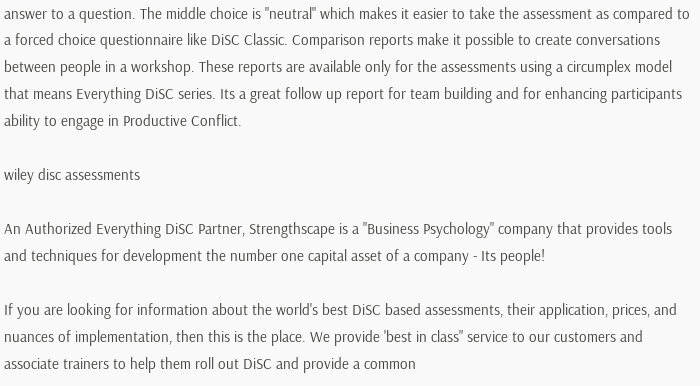answer to a question. The middle choice is "neutral" which makes it easier to take the assessment as compared to a forced choice questionnaire like DiSC Classic. Comparison reports make it possible to create conversations between people in a workshop. These reports are available only for the assessments using a circumplex model that means Everything DiSC series. Its a great follow up report for team building and for enhancing participants ability to engage in Productive Conflict.

wiley disc assessments

An Authorized Everything DiSC Partner, Strengthscape is a "Business Psychology" company that provides tools and techniques for development the number one capital asset of a company - Its people!

If you are looking for information about the world's best DiSC based assessments, their application, prices, and nuances of implementation, then this is the place. We provide 'best in class" service to our customers and associate trainers to help them roll out DiSC and provide a common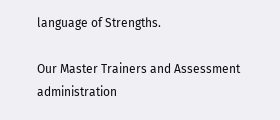language of Strengths.

Our Master Trainers and Assessment administration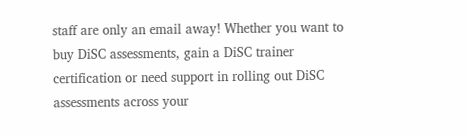staff are only an email away! Whether you want to buy DiSC assessments, gain a DiSC trainer certification or need support in rolling out DiSC assessments across your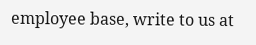employee base, write to us at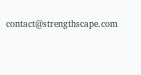contact@strengthscape.com